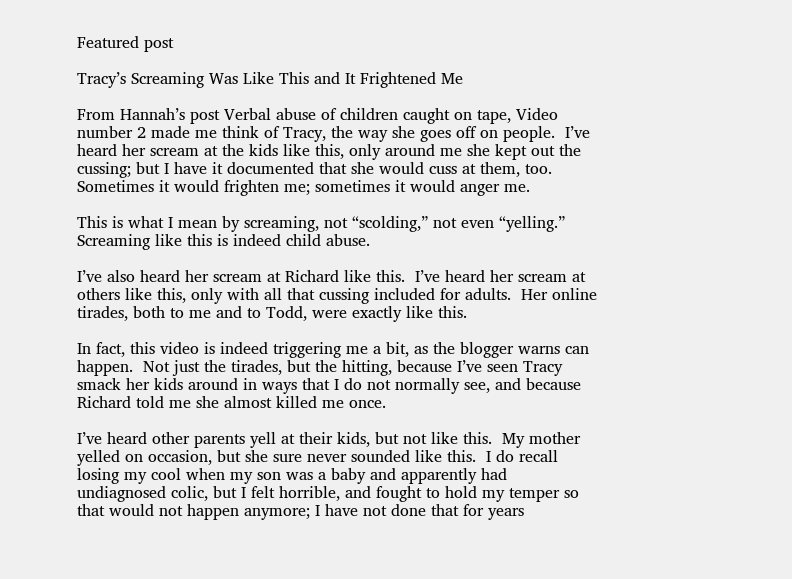Featured post

Tracy’s Screaming Was Like This and It Frightened Me

From Hannah’s post Verbal abuse of children caught on tape, Video number 2 made me think of Tracy, the way she goes off on people.  I’ve heard her scream at the kids like this, only around me she kept out the cussing; but I have it documented that she would cuss at them, too.  Sometimes it would frighten me; sometimes it would anger me.

This is what I mean by screaming, not “scolding,” not even “yelling.”  Screaming like this is indeed child abuse.

I’ve also heard her scream at Richard like this.  I’ve heard her scream at others like this, only with all that cussing included for adults.  Her online tirades, both to me and to Todd, were exactly like this.

In fact, this video is indeed triggering me a bit, as the blogger warns can happen.  Not just the tirades, but the hitting, because I’ve seen Tracy smack her kids around in ways that I do not normally see, and because Richard told me she almost killed me once.

I’ve heard other parents yell at their kids, but not like this.  My mother yelled on occasion, but she sure never sounded like this.  I do recall losing my cool when my son was a baby and apparently had undiagnosed colic, but I felt horrible, and fought to hold my temper so that would not happen anymore; I have not done that for years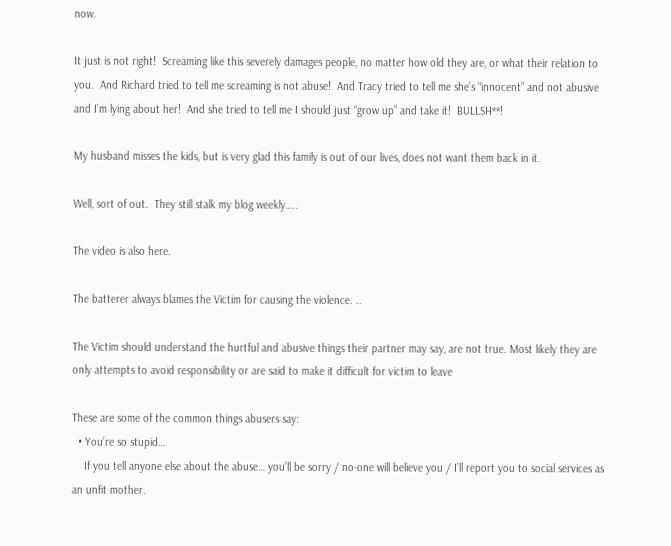now.

It just is not right!  Screaming like this severely damages people, no matter how old they are, or what their relation to you.  And Richard tried to tell me screaming is not abuse!  And Tracy tried to tell me she’s “innocent” and not abusive and I’m lying about her!  And she tried to tell me I should just “grow up” and take it!  BULLSH**!

My husband misses the kids, but is very glad this family is out of our lives, does not want them back in it.

Well, sort of out.  They still stalk my blog weekly…..

The video is also here.

The batterer always blames the Victim for causing the violence. ..

The Victim should understand the hurtful and abusive things their partner may say, are not true. Most likely they are only attempts to avoid responsibility or are said to make it difficult for victim to leave

These are some of the common things abusers say:
  • You’re so stupid…
    If you tell anyone else about the abuse… you’ll be sorry / no-one will believe you / I’ll report you to social services as an unfit mother.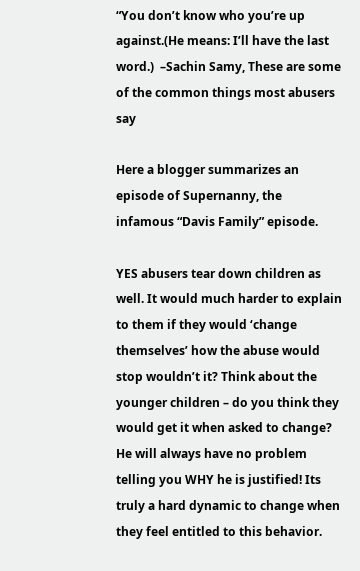“You don’t know who you’re up against.(He means: I’ll have the last word.)  –Sachin Samy, These are some of the common things most abusers say

Here a blogger summarizes an episode of Supernanny, the infamous “Davis Family” episode.

YES abusers tear down children as well. It would much harder to explain to them if they would ‘change themselves’ how the abuse would stop wouldn’t it? Think about the younger children – do you think they would get it when asked to change? He will always have no problem telling you WHY he is justified! Its truly a hard dynamic to change when they feel entitled to this behavior.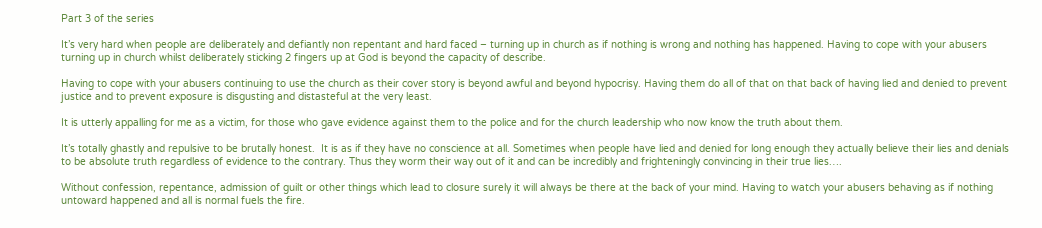Part 3 of the series

It’s very hard when people are deliberately and defiantly non repentant and hard faced – turning up in church as if nothing is wrong and nothing has happened. Having to cope with your abusers turning up in church whilst deliberately sticking 2 fingers up at God is beyond the capacity of describe.

Having to cope with your abusers continuing to use the church as their cover story is beyond awful and beyond hypocrisy. Having them do all of that on that back of having lied and denied to prevent justice and to prevent exposure is disgusting and distasteful at the very least.

It is utterly appalling for me as a victim, for those who gave evidence against them to the police and for the church leadership who now know the truth about them.

It’s totally ghastly and repulsive to be brutally honest.  It is as if they have no conscience at all. Sometimes when people have lied and denied for long enough they actually believe their lies and denials to be absolute truth regardless of evidence to the contrary. Thus they worm their way out of it and can be incredibly and frighteningly convincing in their true lies….

Without confession, repentance, admission of guilt or other things which lead to closure surely it will always be there at the back of your mind. Having to watch your abusers behaving as if nothing untoward happened and all is normal fuels the fire.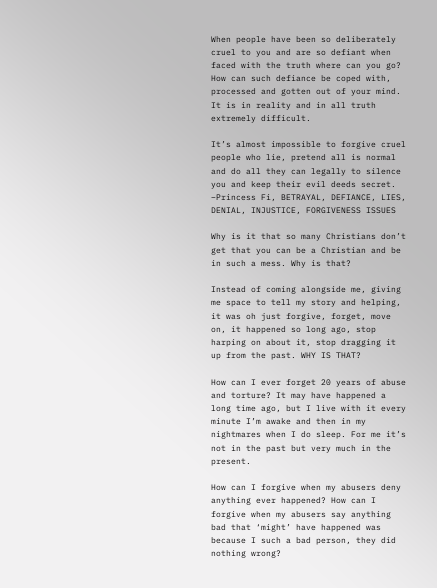When people have been so deliberately cruel to you and are so defiant when faced with the truth where can you go? How can such defiance be coped with, processed and gotten out of your mind. It is in reality and in all truth extremely difficult.

It’s almost impossible to forgive cruel people who lie, pretend all is normal and do all they can legally to silence you and keep their evil deeds secret.  –Princess Fi, BETRAYAL, DEFIANCE, LIES, DENIAL, INJUSTICE, FORGIVENESS ISSUES

Why is it that so many Christians don’t get that you can be a Christian and be in such a mess. Why is that?

Instead of coming alongside me, giving me space to tell my story and helping, it was oh just forgive, forget, move on, it happened so long ago, stop harping on about it, stop dragging it up from the past. WHY IS THAT?

How can I ever forget 20 years of abuse and torture? It may have happened a long time ago, but I live with it every minute I’m awake and then in my nightmares when I do sleep. For me it’s not in the past but very much in the present.

How can I forgive when my abusers deny anything ever happened? How can I forgive when my abusers say anything bad that ‘might’ have happened was because I such a bad person, they did nothing wrong?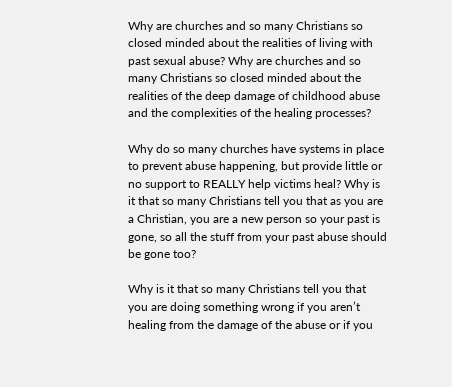Why are churches and so many Christians so closed minded about the realities of living with past sexual abuse? Why are churches and so many Christians so closed minded about the realities of the deep damage of childhood abuse and the complexities of the healing processes?

Why do so many churches have systems in place to prevent abuse happening, but provide little or no support to REALLY help victims heal? Why is it that so many Christians tell you that as you are a Christian, you are a new person so your past is gone, so all the stuff from your past abuse should be gone too?

Why is it that so many Christians tell you that you are doing something wrong if you aren’t healing from the damage of the abuse or if you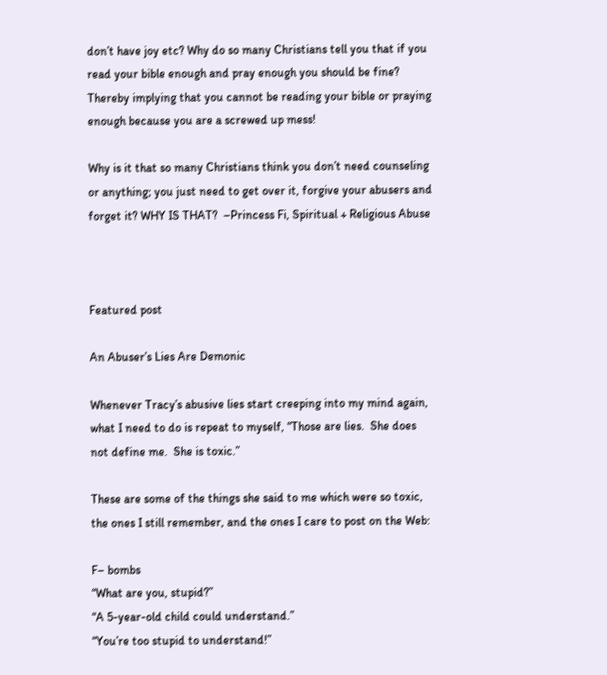don’t have joy etc? Why do so many Christians tell you that if you read your bible enough and pray enough you should be fine? Thereby implying that you cannot be reading your bible or praying enough because you are a screwed up mess!

Why is it that so many Christians think you don’t need counseling or anything; you just need to get over it, forgive your abusers and forget it? WHY IS THAT?  –Princess Fi, Spiritual + Religious Abuse



Featured post

An Abuser’s Lies Are Demonic

Whenever Tracy’s abusive lies start creeping into my mind again, what I need to do is repeat to myself, “Those are lies.  She does not define me.  She is toxic.”

These are some of the things she said to me which were so toxic, the ones I still remember, and the ones I care to post on the Web:

F– bombs
“What are you, stupid?”
“A 5-year-old child could understand.”
“You’re too stupid to understand!”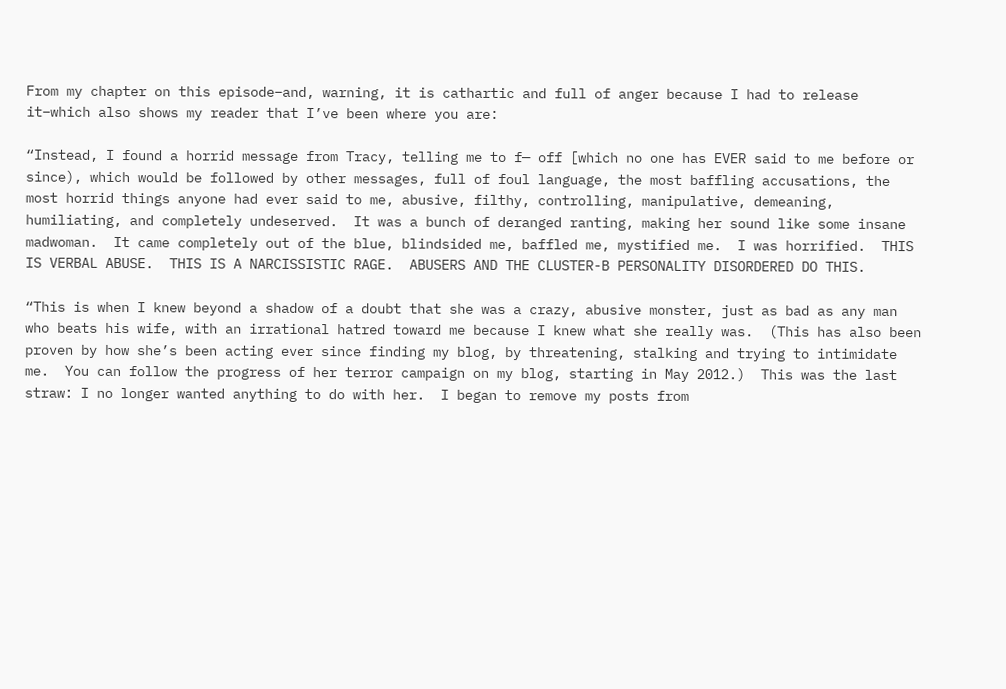From my chapter on this episode–and, warning, it is cathartic and full of anger because I had to release it–which also shows my reader that I’ve been where you are:

“Instead, I found a horrid message from Tracy, telling me to f— off [which no one has EVER said to me before or since), which would be followed by other messages, full of foul language, the most baffling accusations, the most horrid things anyone had ever said to me, abusive, filthy, controlling, manipulative, demeaning, humiliating, and completely undeserved.  It was a bunch of deranged ranting, making her sound like some insane madwoman.  It came completely out of the blue, blindsided me, baffled me, mystified me.  I was horrified.  THIS IS VERBAL ABUSE.  THIS IS A NARCISSISTIC RAGE.  ABUSERS AND THE CLUSTER-B PERSONALITY DISORDERED DO THIS.

“This is when I knew beyond a shadow of a doubt that she was a crazy, abusive monster, just as bad as any man who beats his wife, with an irrational hatred toward me because I knew what she really was.  (This has also been proven by how she’s been acting ever since finding my blog, by threatening, stalking and trying to intimidate me.  You can follow the progress of her terror campaign on my blog, starting in May 2012.)  This was the last straw: I no longer wanted anything to do with her.  I began to remove my posts from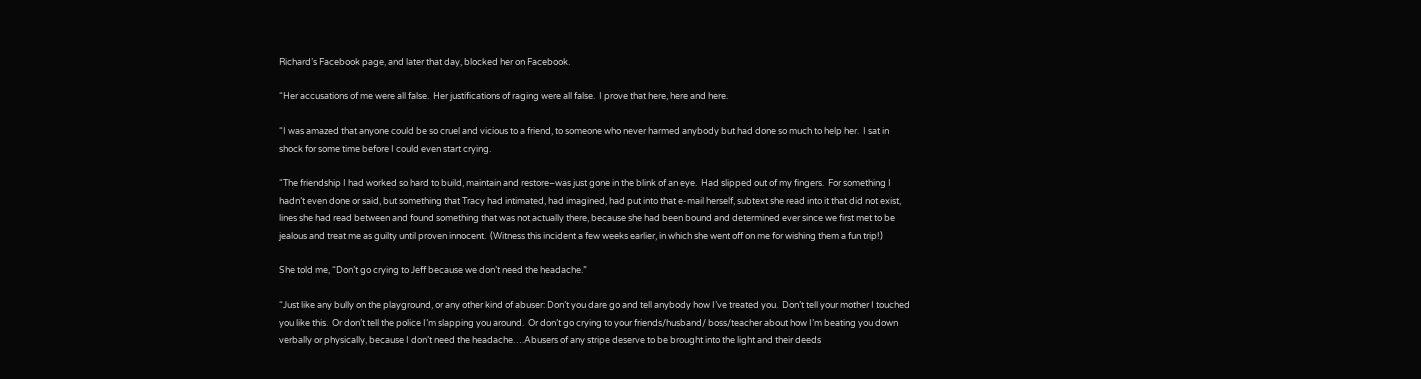Richard’s Facebook page, and later that day, blocked her on Facebook.

“Her accusations of me were all false.  Her justifications of raging were all false.  I prove that here, here and here.

“I was amazed that anyone could be so cruel and vicious to a friend, to someone who never harmed anybody but had done so much to help her.  I sat in shock for some time before I could even start crying.

“The friendship I had worked so hard to build, maintain and restore–was just gone in the blink of an eye.  Had slipped out of my fingers.  For something I hadn’t even done or said, but something that Tracy had intimated, had imagined, had put into that e-mail herself, subtext she read into it that did not exist, lines she had read between and found something that was not actually there, because she had been bound and determined ever since we first met to be jealous and treat me as guilty until proven innocent.  (Witness this incident a few weeks earlier, in which she went off on me for wishing them a fun trip!)

She told me, “Don’t go crying to Jeff because we don’t need the headache.”

“Just like any bully on the playground, or any other kind of abuser: Don’t you dare go and tell anybody how I’ve treated you.  Don’t tell your mother I touched you like this.  Or don’t tell the police I’m slapping you around.  Or don’t go crying to your friends/husband/ boss/teacher about how I’m beating you down verbally or physically, because I don’t need the headache….Abusers of any stripe deserve to be brought into the light and their deeds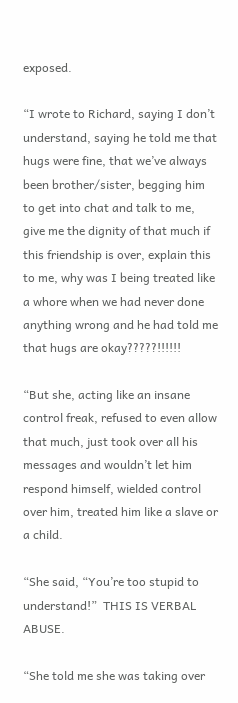exposed.

“I wrote to Richard, saying I don’t understand, saying he told me that hugs were fine, that we’ve always been brother/sister, begging him to get into chat and talk to me, give me the dignity of that much if this friendship is over, explain this to me, why was I being treated like a whore when we had never done anything wrong and he had told me that hugs are okay?????!!!!!!

“But she, acting like an insane control freak, refused to even allow that much, just took over all his messages and wouldn’t let him respond himself, wielded control over him, treated him like a slave or a child.

“She said, “You’re too stupid to understand!”  THIS IS VERBAL ABUSE.

“She told me she was taking over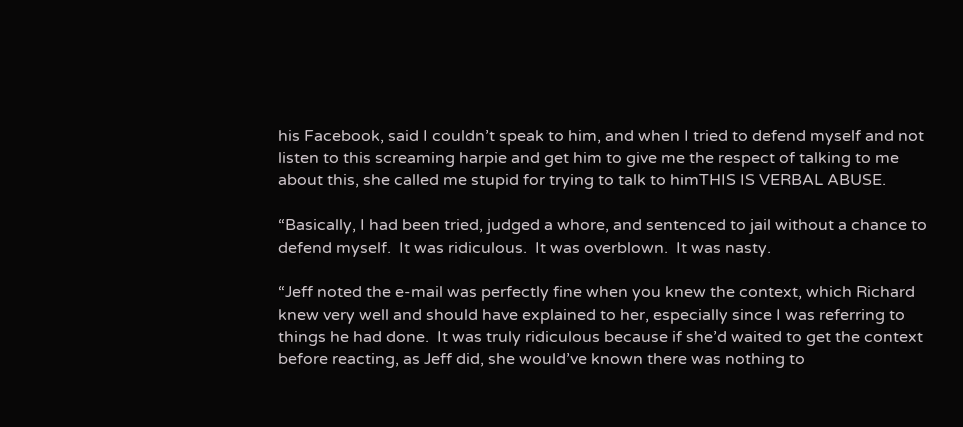his Facebook, said I couldn’t speak to him, and when I tried to defend myself and not listen to this screaming harpie and get him to give me the respect of talking to me about this, she called me stupid for trying to talk to himTHIS IS VERBAL ABUSE.

“Basically, I had been tried, judged a whore, and sentenced to jail without a chance to defend myself.  It was ridiculous.  It was overblown.  It was nasty.

“Jeff noted the e-mail was perfectly fine when you knew the context, which Richard knew very well and should have explained to her, especially since I was referring to things he had done.  It was truly ridiculous because if she’d waited to get the context before reacting, as Jeff did, she would’ve known there was nothing to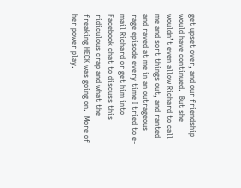get upset over, and our friendship would have continued.  But she wouldn’t even allow Richard to call me and sort things out, and ranted and raved at me in an outrageous rage episode every time I tried to e-mail Richard or get him into Facebook chat to discuss this ridiculous crap and what the freaking HECK was going on.  More of her power play.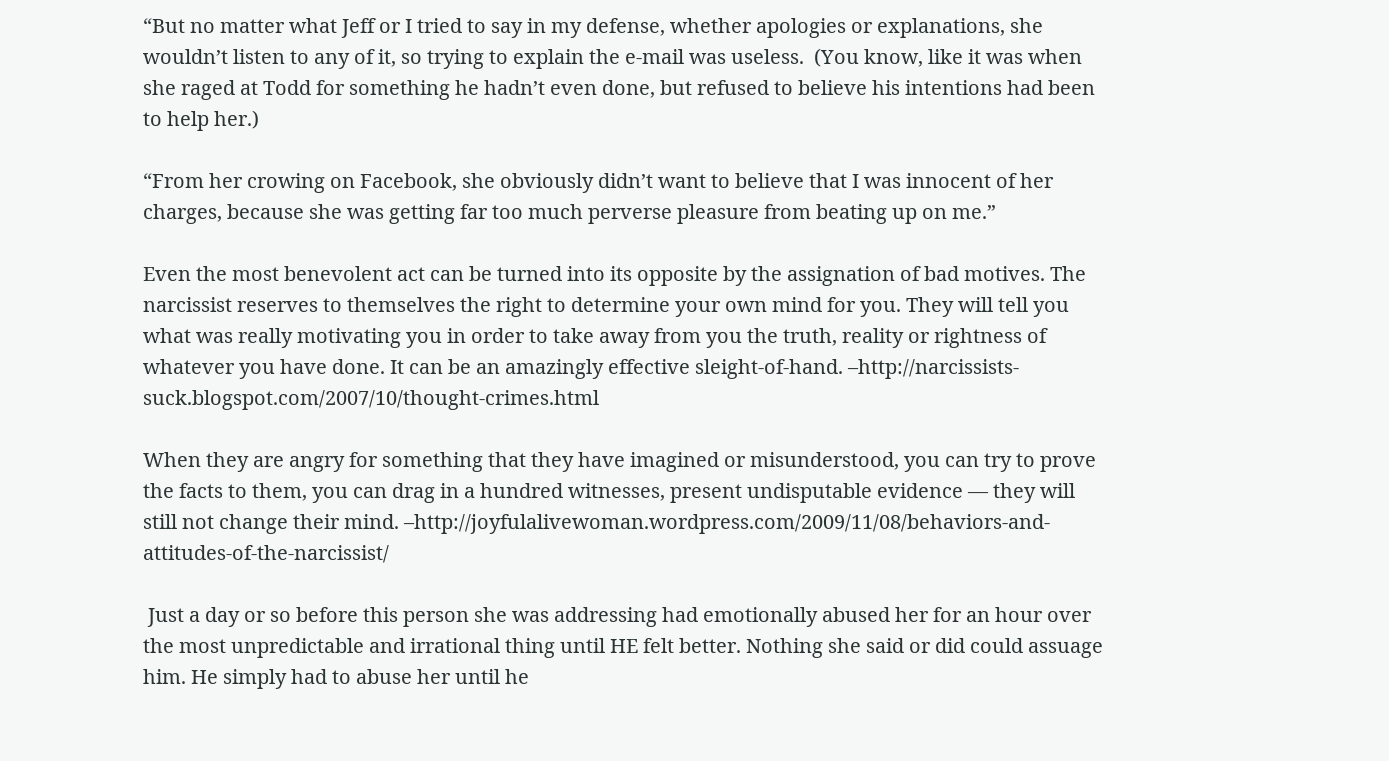“But no matter what Jeff or I tried to say in my defense, whether apologies or explanations, she wouldn’t listen to any of it, so trying to explain the e-mail was useless.  (You know, like it was when she raged at Todd for something he hadn’t even done, but refused to believe his intentions had been to help her.)

“From her crowing on Facebook, she obviously didn’t want to believe that I was innocent of her charges, because she was getting far too much perverse pleasure from beating up on me.”

Even the most benevolent act can be turned into its opposite by the assignation of bad motives. The narcissist reserves to themselves the right to determine your own mind for you. They will tell you what was really motivating you in order to take away from you the truth, reality or rightness of whatever you have done. It can be an amazingly effective sleight-of-hand. –http://narcissists-suck.blogspot.com/2007/10/thought-crimes.html

When they are angry for something that they have imagined or misunderstood, you can try to prove the facts to them, you can drag in a hundred witnesses, present undisputable evidence — they will still not change their mind. –http://joyfulalivewoman.wordpress.com/2009/11/08/behaviors-and-attitudes-of-the-narcissist/

 Just a day or so before this person she was addressing had emotionally abused her for an hour over the most unpredictable and irrational thing until HE felt better. Nothing she said or did could assuage him. He simply had to abuse her until he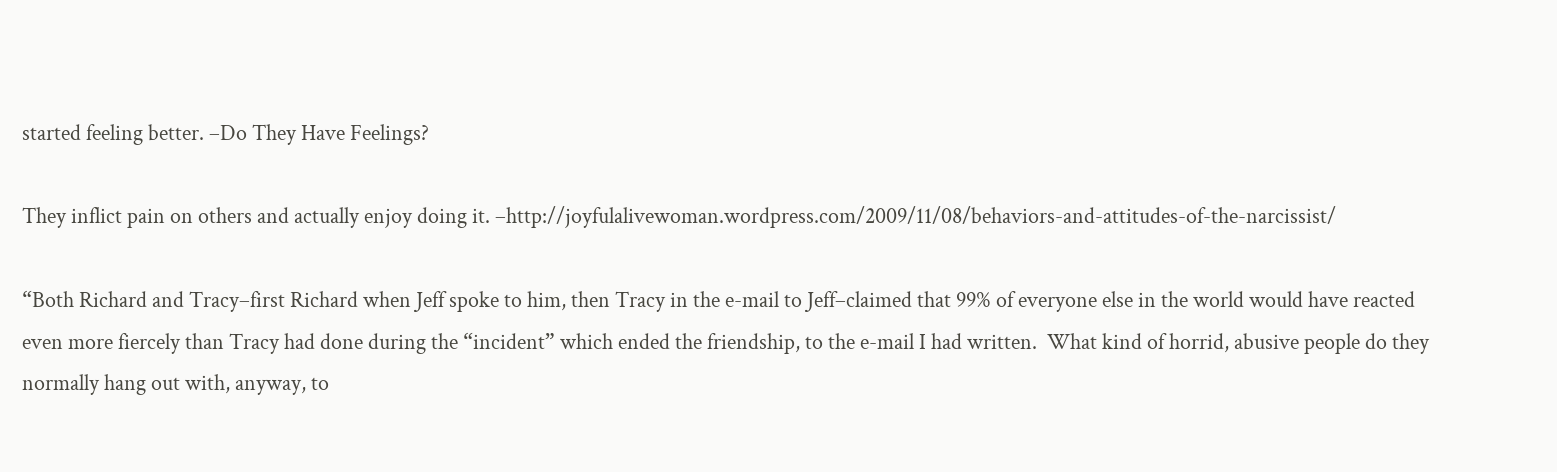started feeling better. –Do They Have Feelings?

They inflict pain on others and actually enjoy doing it. –http://joyfulalivewoman.wordpress.com/2009/11/08/behaviors-and-attitudes-of-the-narcissist/

“Both Richard and Tracy–first Richard when Jeff spoke to him, then Tracy in the e-mail to Jeff–claimed that 99% of everyone else in the world would have reacted even more fiercely than Tracy had done during the “incident” which ended the friendship, to the e-mail I had written.  What kind of horrid, abusive people do they normally hang out with, anyway, to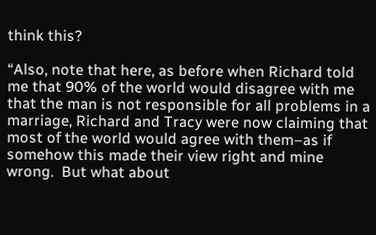think this?

“Also, note that here, as before when Richard told me that 90% of the world would disagree with me that the man is not responsible for all problems in a marriage, Richard and Tracy were now claiming that most of the world would agree with them–as if somehow this made their view right and mine wrong.  But what about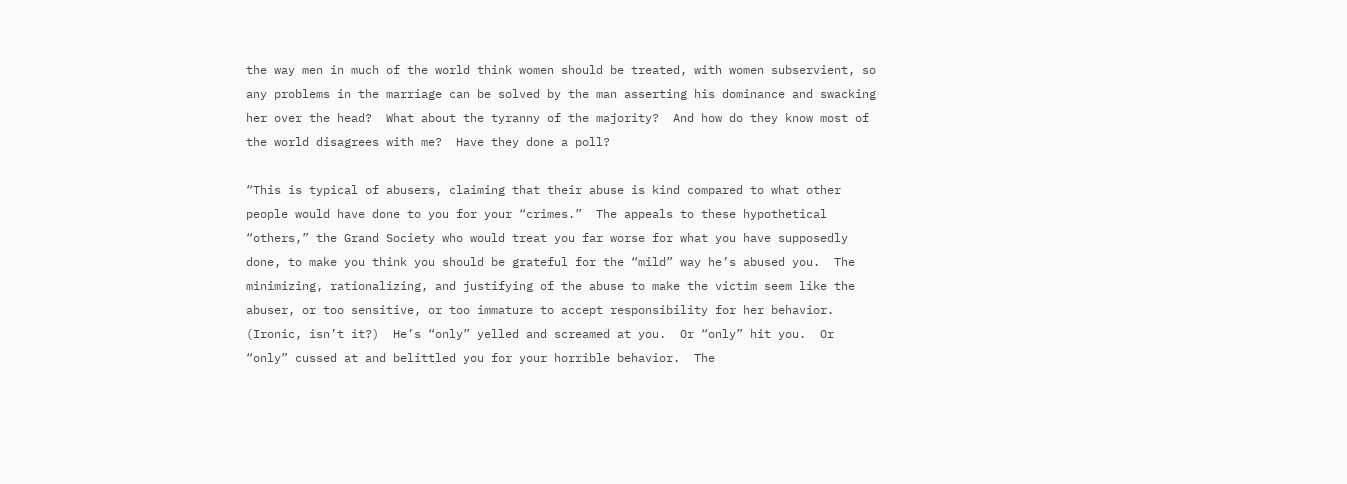the way men in much of the world think women should be treated, with women subservient, so any problems in the marriage can be solved by the man asserting his dominance and swacking her over the head?  What about the tyranny of the majority?  And how do they know most of the world disagrees with me?  Have they done a poll?

“This is typical of abusers, claiming that their abuse is kind compared to what other people would have done to you for your “crimes.”  The appeals to these hypothetical “others,” the Grand Society who would treat you far worse for what you have supposedly done, to make you think you should be grateful for the “mild” way he’s abused you.  The minimizing, rationalizing, and justifying of the abuse to make the victim seem like the abuser, or too sensitive, or too immature to accept responsibility for her behavior.  (Ironic, isn’t it?)  He’s “only” yelled and screamed at you.  Or “only” hit you.  Or “only” cussed at and belittled you for your horrible behavior.  The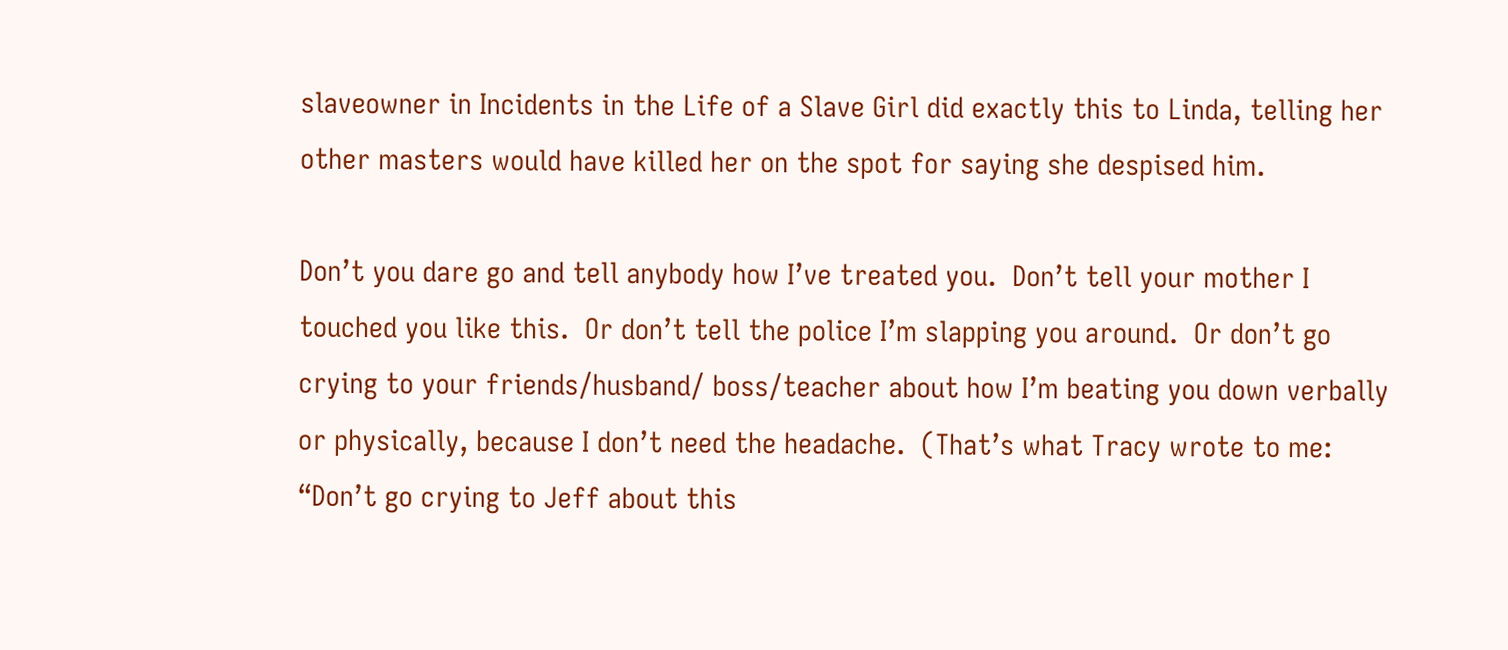slaveowner in Incidents in the Life of a Slave Girl did exactly this to Linda, telling her other masters would have killed her on the spot for saying she despised him.

Don’t you dare go and tell anybody how I’ve treated you.  Don’t tell your mother I touched you like this.  Or don’t tell the police I’m slapping you around.  Or don’t go crying to your friends/husband/ boss/teacher about how I’m beating you down verbally or physically, because I don’t need the headache.  (That’s what Tracy wrote to me: “Don’t go crying to Jeff about this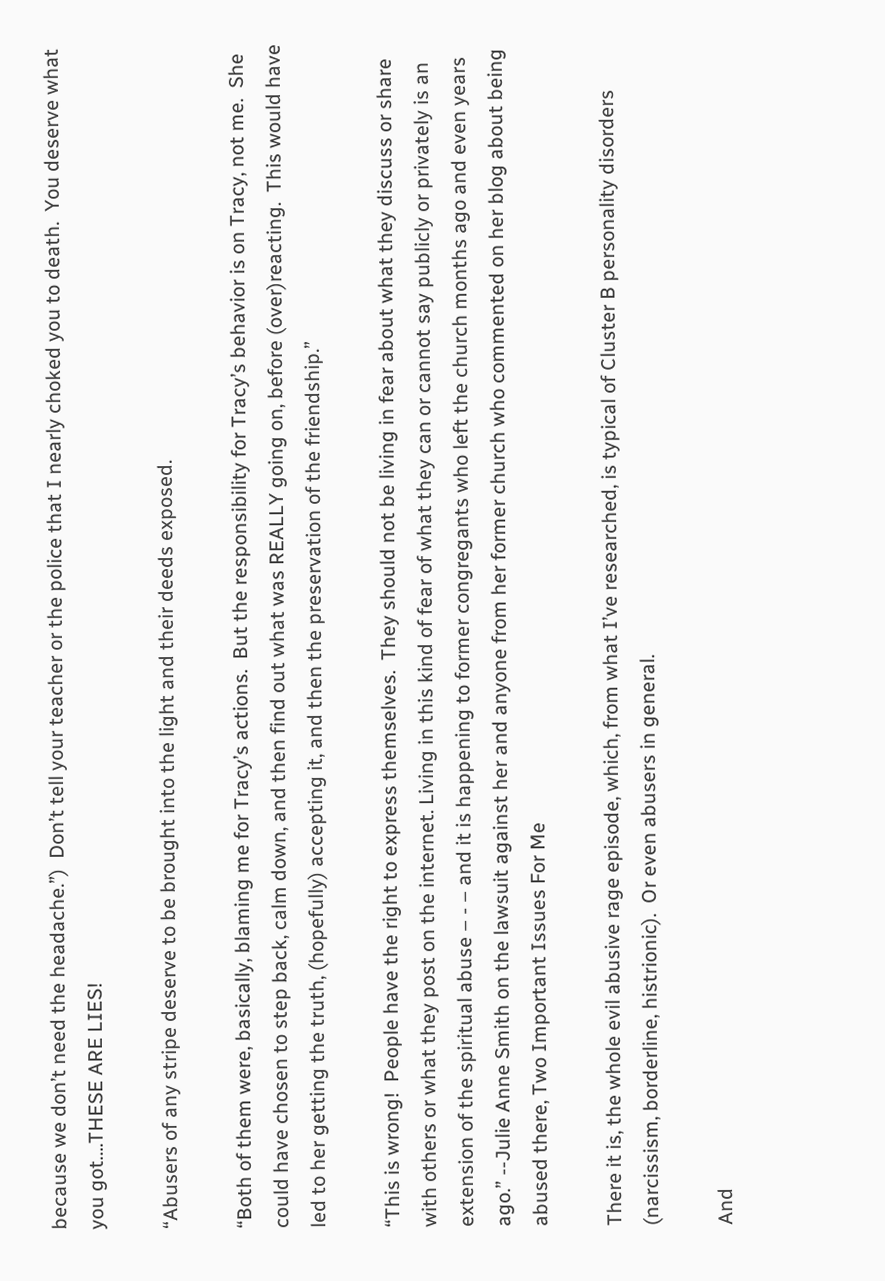because we don’t need the headache.”)  Don’t tell your teacher or the police that I nearly choked you to death.  You deserve what you got….THESE ARE LIES!

“Abusers of any stripe deserve to be brought into the light and their deeds exposed.

“Both of them were, basically, blaming me for Tracy’s actions.  But the responsibility for Tracy’s behavior is on Tracy, not me.  She could have chosen to step back, calm down, and then find out what was REALLY going on, before (over)reacting.  This would have led to her getting the truth, (hopefully) accepting it, and then the preservation of the friendship.”

“This is wrong!  People have the right to express themselves.  They should not be living in fear about what they discuss or share with others or what they post on the internet. Living in this kind of fear of what they can or cannot say publicly or privately is an extension of the spiritual abuse – - – and it is happening to former congregants who left the church months ago and even years ago.” --Julie Anne Smith on the lawsuit against her and anyone from her former church who commented on her blog about being abused there, Two Important Issues For Me

There it is, the whole evil abusive rage episode, which, from what I’ve researched, is typical of Cluster B personality disorders (narcissism, borderline, histrionic).  Or even abusers in general.

And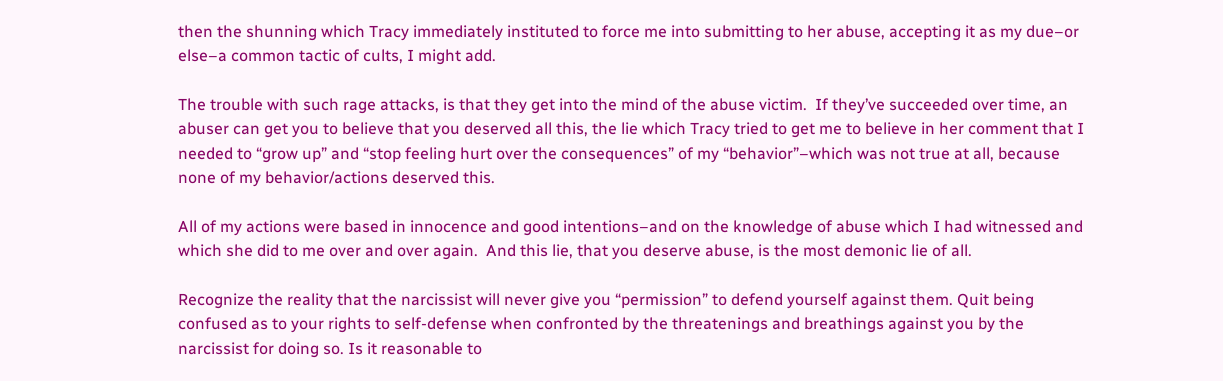then the shunning which Tracy immediately instituted to force me into submitting to her abuse, accepting it as my due–or else–a common tactic of cults, I might add.

The trouble with such rage attacks, is that they get into the mind of the abuse victim.  If they’ve succeeded over time, an abuser can get you to believe that you deserved all this, the lie which Tracy tried to get me to believe in her comment that I needed to “grow up” and “stop feeling hurt over the consequences” of my “behavior”–which was not true at all, because none of my behavior/actions deserved this.

All of my actions were based in innocence and good intentions–and on the knowledge of abuse which I had witnessed and which she did to me over and over again.  And this lie, that you deserve abuse, is the most demonic lie of all.

Recognize the reality that the narcissist will never give you “permission” to defend yourself against them. Quit being confused as to your rights to self-defense when confronted by the threatenings and breathings against you by the narcissist for doing so. Is it reasonable to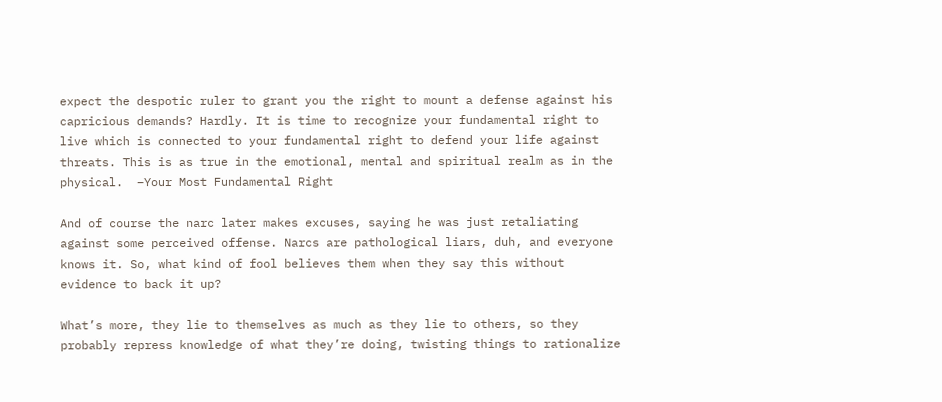expect the despotic ruler to grant you the right to mount a defense against his capricious demands? Hardly. It is time to recognize your fundamental right to live which is connected to your fundamental right to defend your life against threats. This is as true in the emotional, mental and spiritual realm as in the physical.  –Your Most Fundamental Right

And of course the narc later makes excuses, saying he was just retaliating against some perceived offense. Narcs are pathological liars, duh, and everyone knows it. So, what kind of fool believes them when they say this without evidence to back it up?

What’s more, they lie to themselves as much as they lie to others, so they probably repress knowledge of what they’re doing, twisting things to rationalize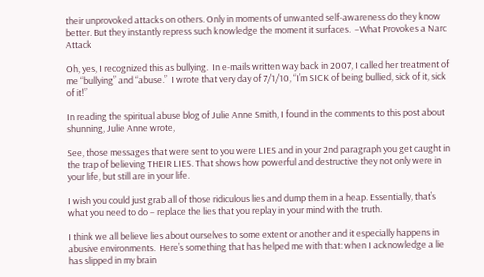their unprovoked attacks on others. Only in moments of unwanted self-awareness do they know better. But they instantly repress such knowledge the moment it surfaces.  –What Provokes a Narc Attack

Oh, yes, I recognized this as bullying.  In e-mails written way back in 2007, I called her treatment of me “bullying” and “abuse.”  I wrote that very day of 7/1/10, “I’m SICK of being bullied, sick of it, sick of it!”

In reading the spiritual abuse blog of Julie Anne Smith, I found in the comments to this post about shunning, Julie Anne wrote,

See, those messages that were sent to you were LIES and in your 2nd paragraph you get caught in the trap of believing THEIR LIES. That shows how powerful and destructive they not only were in your life, but still are in your life.

I wish you could just grab all of those ridiculous lies and dump them in a heap. Essentially, that’s what you need to do – replace the lies that you replay in your mind with the truth.

I think we all believe lies about ourselves to some extent or another and it especially happens in abusive environments.  Here’s something that has helped me with that: when I acknowledge a lie has slipped in my brain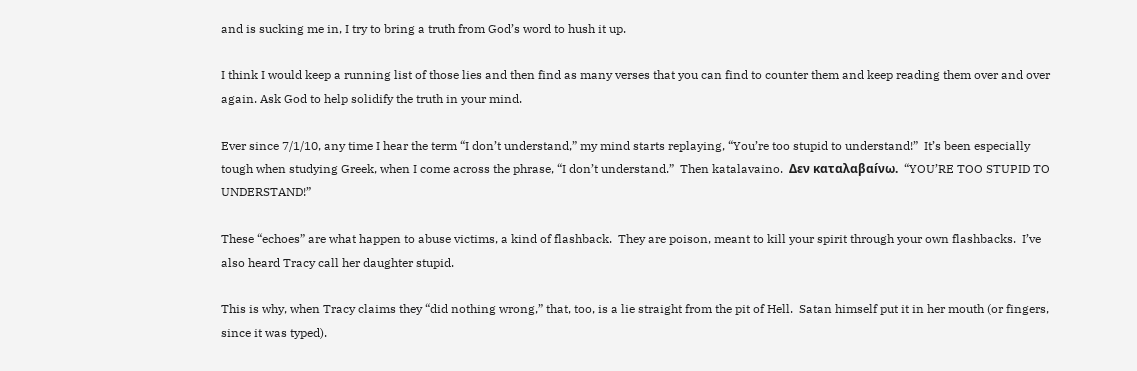and is sucking me in, I try to bring a truth from God’s word to hush it up.

I think I would keep a running list of those lies and then find as many verses that you can find to counter them and keep reading them over and over again. Ask God to help solidify the truth in your mind.

Ever since 7/1/10, any time I hear the term “I don’t understand,” my mind starts replaying, “You’re too stupid to understand!”  It’s been especially tough when studying Greek, when I come across the phrase, “I don’t understand.”  Then katalavaino.  Δεν καταλαβαíνω.  “YOU’RE TOO STUPID TO UNDERSTAND!”

These “echoes” are what happen to abuse victims, a kind of flashback.  They are poison, meant to kill your spirit through your own flashbacks.  I’ve also heard Tracy call her daughter stupid.

This is why, when Tracy claims they “did nothing wrong,” that, too, is a lie straight from the pit of Hell.  Satan himself put it in her mouth (or fingers, since it was typed).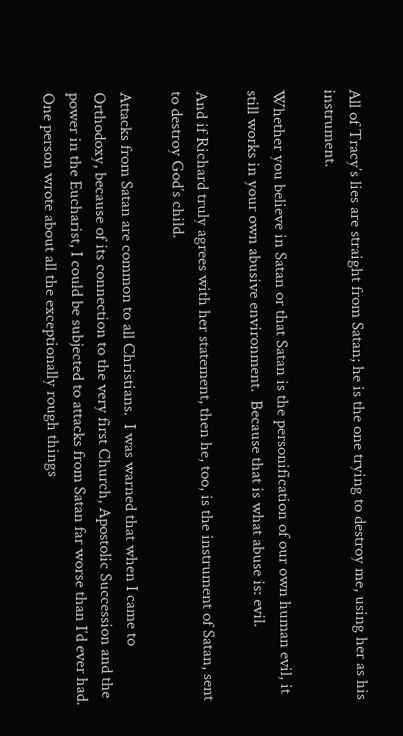All of Tracy’s lies are straight from Satan; he is the one trying to destroy me, using her as his instrument.

Whether you believe in Satan or that Satan is the personification of our own human evil, it still works in your own abusive environment.  Because that is what abuse is: evil.

And if Richard truly agrees with her statement, then he, too, is the instrument of Satan, sent to destroy God’s child.

Attacks from Satan are common to all Christians.  I was warned that when I came to Orthodoxy, because of its connection to the very first Church, Apostolic Succession and the power in the Eucharist, I could be subjected to attacks from Satan far worse than I’d ever had.  One person wrote about all the exceptionally rough things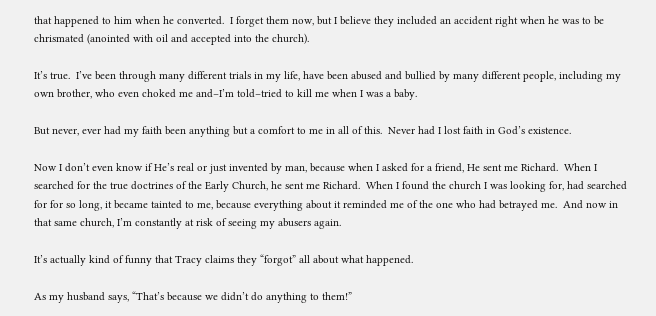that happened to him when he converted.  I forget them now, but I believe they included an accident right when he was to be chrismated (anointed with oil and accepted into the church).

It’s true.  I’ve been through many different trials in my life, have been abused and bullied by many different people, including my own brother, who even choked me and–I’m told–tried to kill me when I was a baby.

But never, ever had my faith been anything but a comfort to me in all of this.  Never had I lost faith in God’s existence.

Now I don’t even know if He’s real or just invented by man, because when I asked for a friend, He sent me Richard.  When I searched for the true doctrines of the Early Church, he sent me Richard.  When I found the church I was looking for, had searched for for so long, it became tainted to me, because everything about it reminded me of the one who had betrayed me.  And now in that same church, I’m constantly at risk of seeing my abusers again.

It’s actually kind of funny that Tracy claims they “forgot” all about what happened.

As my husband says, “That’s because we didn’t do anything to them!”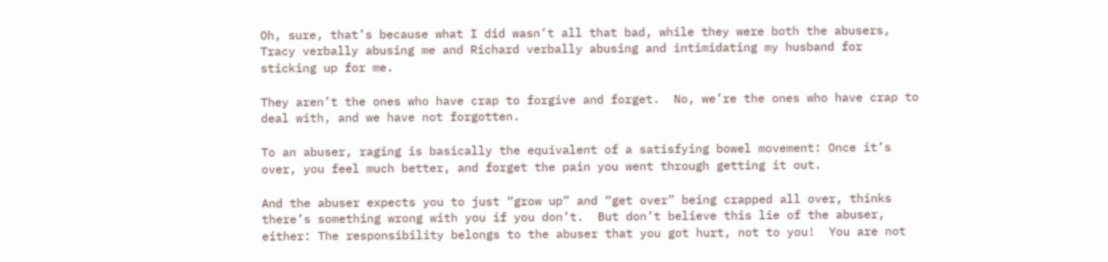Oh, sure, that’s because what I did wasn’t all that bad, while they were both the abusers, Tracy verbally abusing me and Richard verbally abusing and intimidating my husband for sticking up for me.

They aren’t the ones who have crap to forgive and forget.  No, we’re the ones who have crap to deal with, and we have not forgotten.

To an abuser, raging is basically the equivalent of a satisfying bowel movement: Once it’s over, you feel much better, and forget the pain you went through getting it out.

And the abuser expects you to just “grow up” and “get over” being crapped all over, thinks there’s something wrong with you if you don’t.  But don’t believe this lie of the abuser, either: The responsibility belongs to the abuser that you got hurt, not to you!  You are not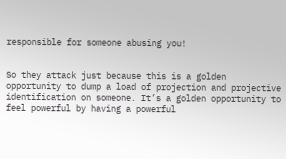responsible for someone abusing you!


So they attack just because this is a golden opportunity to dump a load of projection and projective identification on someone. It’s a golden opportunity to feel powerful by having a powerful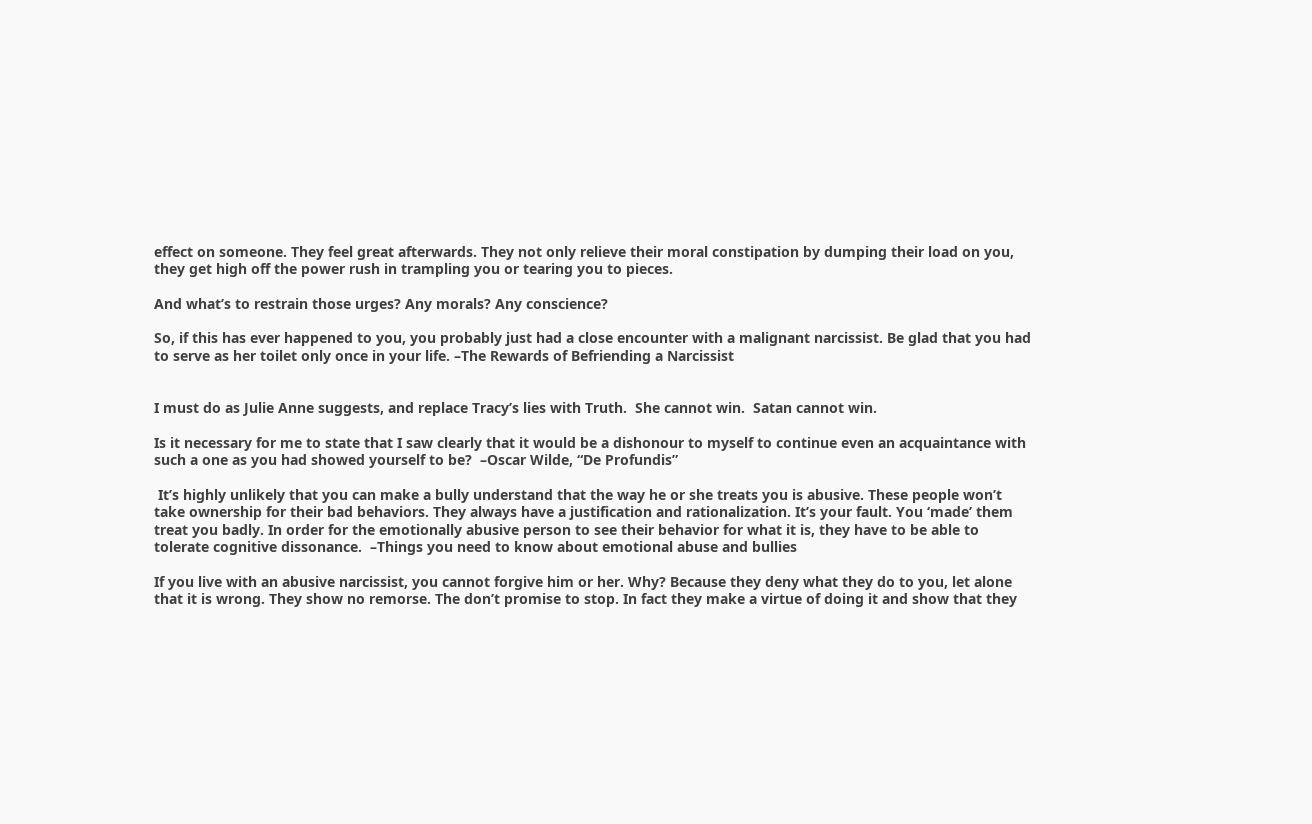effect on someone. They feel great afterwards. They not only relieve their moral constipation by dumping their load on you, they get high off the power rush in trampling you or tearing you to pieces.

And what’s to restrain those urges? Any morals? Any conscience?

So, if this has ever happened to you, you probably just had a close encounter with a malignant narcissist. Be glad that you had to serve as her toilet only once in your life. –The Rewards of Befriending a Narcissist


I must do as Julie Anne suggests, and replace Tracy’s lies with Truth.  She cannot win.  Satan cannot win.

Is it necessary for me to state that I saw clearly that it would be a dishonour to myself to continue even an acquaintance with such a one as you had showed yourself to be?  –Oscar Wilde, “De Profundis”

 It’s highly unlikely that you can make a bully understand that the way he or she treats you is abusive. These people won’t take ownership for their bad behaviors. They always have a justification and rationalization. It’s your fault. You ‘made’ them treat you badly. In order for the emotionally abusive person to see their behavior for what it is, they have to be able to tolerate cognitive dissonance.  –Things you need to know about emotional abuse and bullies

If you live with an abusive narcissist, you cannot forgive him or her. Why? Because they deny what they do to you, let alone that it is wrong. They show no remorse. The don’t promise to stop. In fact they make a virtue of doing it and show that they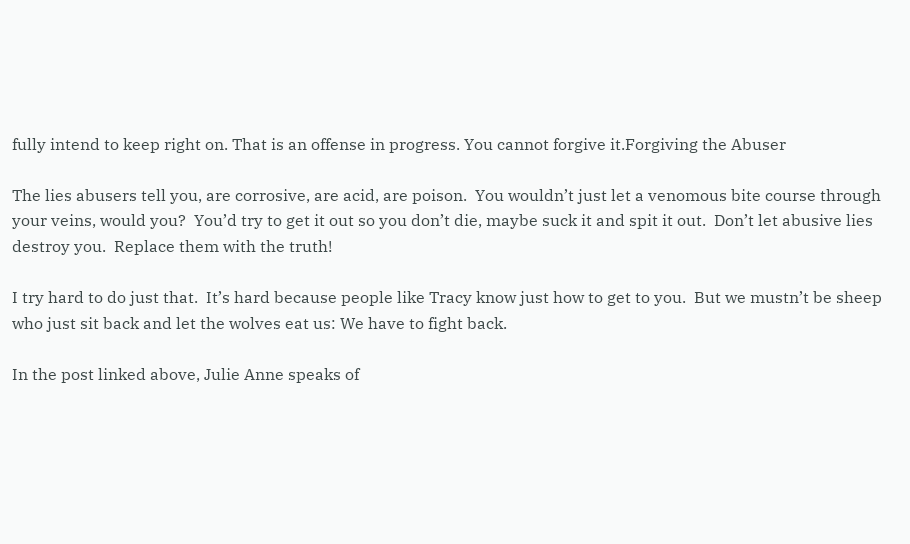fully intend to keep right on. That is an offense in progress. You cannot forgive it.Forgiving the Abuser

The lies abusers tell you, are corrosive, are acid, are poison.  You wouldn’t just let a venomous bite course through your veins, would you?  You’d try to get it out so you don’t die, maybe suck it and spit it out.  Don’t let abusive lies destroy you.  Replace them with the truth!

I try hard to do just that.  It’s hard because people like Tracy know just how to get to you.  But we mustn’t be sheep who just sit back and let the wolves eat us: We have to fight back.

In the post linked above, Julie Anne speaks of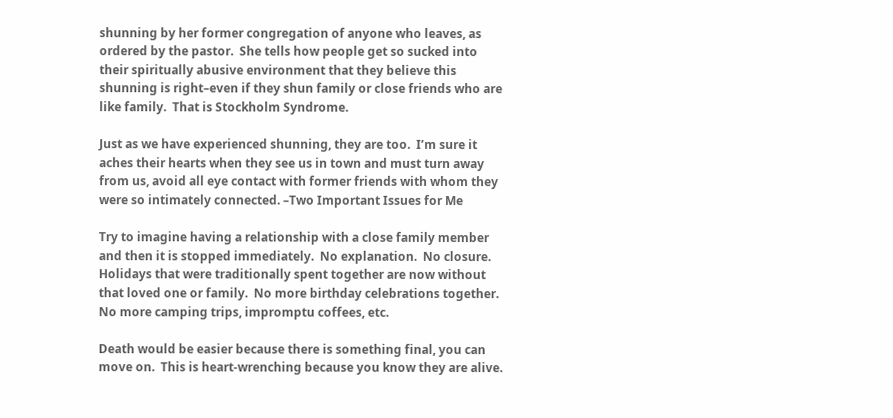shunning by her former congregation of anyone who leaves, as ordered by the pastor.  She tells how people get so sucked into their spiritually abusive environment that they believe this shunning is right–even if they shun family or close friends who are like family.  That is Stockholm Syndrome.

Just as we have experienced shunning, they are too.  I’m sure it aches their hearts when they see us in town and must turn away from us, avoid all eye contact with former friends with whom they were so intimately connected. –Two Important Issues for Me

Try to imagine having a relationship with a close family member and then it is stopped immediately.  No explanation.  No closure.  Holidays that were traditionally spent together are now without that loved one or family.  No more birthday celebrations together.  No more camping trips, impromptu coffees, etc.

Death would be easier because there is something final, you can move on.  This is heart-wrenching because you know they are alive.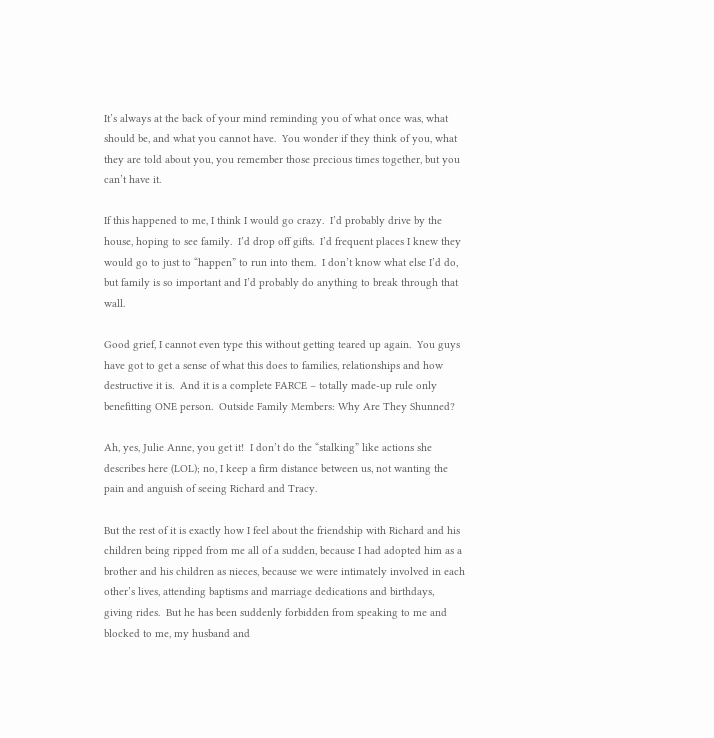It’s always at the back of your mind reminding you of what once was, what should be, and what you cannot have.  You wonder if they think of you, what they are told about you, you remember those precious times together, but you can’t have it.

If this happened to me, I think I would go crazy.  I’d probably drive by the house, hoping to see family.  I’d drop off gifts.  I’d frequent places I knew they would go to just to “happen” to run into them.  I don’t know what else I’d do, but family is so important and I’d probably do anything to break through that wall.

Good grief, I cannot even type this without getting teared up again.  You guys have got to get a sense of what this does to families, relationships and how destructive it is.  And it is a complete FARCE – totally made-up rule only benefitting ONE person.  Outside Family Members: Why Are They Shunned?

Ah, yes, Julie Anne, you get it!  I don’t do the “stalking” like actions she describes here (LOL); no, I keep a firm distance between us, not wanting the pain and anguish of seeing Richard and Tracy.

But the rest of it is exactly how I feel about the friendship with Richard and his children being ripped from me all of a sudden, because I had adopted him as a brother and his children as nieces, because we were intimately involved in each other’s lives, attending baptisms and marriage dedications and birthdays, giving rides.  But he has been suddenly forbidden from speaking to me and blocked to me, my husband and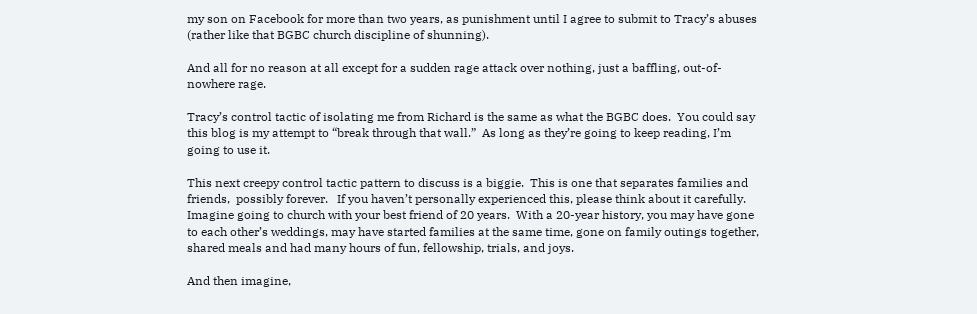my son on Facebook for more than two years, as punishment until I agree to submit to Tracy’s abuses (rather like that BGBC church discipline of shunning).

And all for no reason at all except for a sudden rage attack over nothing, just a baffling, out-of-nowhere rage.

Tracy’s control tactic of isolating me from Richard is the same as what the BGBC does.  You could say this blog is my attempt to “break through that wall.”  As long as they’re going to keep reading, I’m going to use it.

This next creepy control tactic pattern to discuss is a biggie.  This is one that separates families and friends,  possibly forever.   If you haven’t personally experienced this, please think about it carefully.  Imagine going to church with your best friend of 20 years.  With a 20-year history, you may have gone to each other’s weddings, may have started families at the same time, gone on family outings together, shared meals and had many hours of fun, fellowship, trials, and joys.

And then imagine,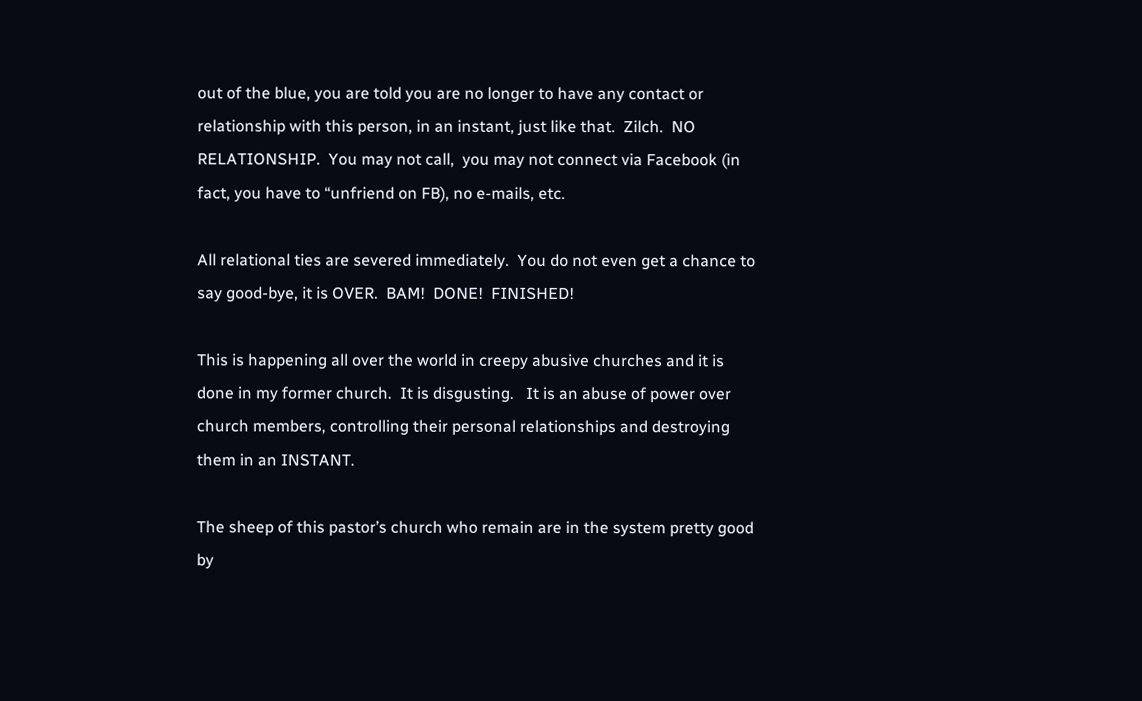out of the blue, you are told you are no longer to have any contact or relationship with this person, in an instant, just like that.  Zilch.  NO RELATIONSHIP.  You may not call,  you may not connect via Facebook (in fact, you have to “unfriend on FB), no e-mails, etc.

All relational ties are severed immediately.  You do not even get a chance to say good-bye, it is OVER.  BAM!  DONE!  FINISHED!

This is happening all over the world in creepy abusive churches and it is done in my former church.  It is disgusting.   It is an abuse of power over church members, controlling their personal relationships and destroying them in an INSTANT.

The sheep of this pastor’s church who remain are in the system pretty good by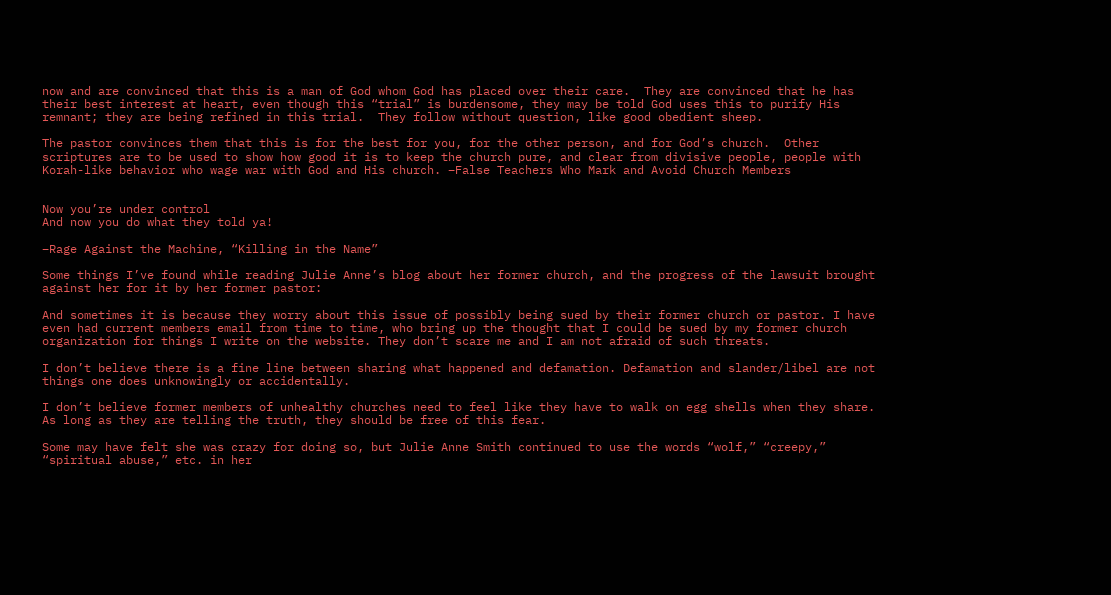now and are convinced that this is a man of God whom God has placed over their care.  They are convinced that he has their best interest at heart, even though this “trial” is burdensome, they may be told God uses this to purify His remnant; they are being refined in this trial.  They follow without question, like good obedient sheep.

The pastor convinces them that this is for the best for you, for the other person, and for God’s church.  Other scriptures are to be used to show how good it is to keep the church pure, and clear from divisive people, people with Korah-like behavior who wage war with God and His church. –False Teachers Who Mark and Avoid Church Members


Now you’re under control
And now you do what they told ya!

–Rage Against the Machine, “Killing in the Name”

Some things I’ve found while reading Julie Anne’s blog about her former church, and the progress of the lawsuit brought against her for it by her former pastor:

And sometimes it is because they worry about this issue of possibly being sued by their former church or pastor. I have even had current members email from time to time, who bring up the thought that I could be sued by my former church organization for things I write on the website. They don’t scare me and I am not afraid of such threats.

I don’t believe there is a fine line between sharing what happened and defamation. Defamation and slander/libel are not things one does unknowingly or accidentally.

I don’t believe former members of unhealthy churches need to feel like they have to walk on egg shells when they share. As long as they are telling the truth, they should be free of this fear.

Some may have felt she was crazy for doing so, but Julie Anne Smith continued to use the words “wolf,” “creepy,” “spiritual abuse,” etc. in her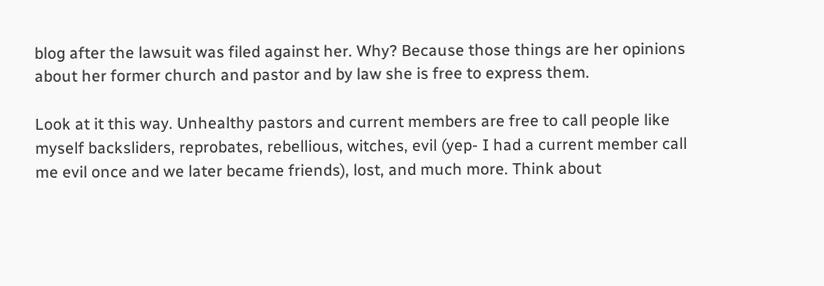blog after the lawsuit was filed against her. Why? Because those things are her opinions about her former church and pastor and by law she is free to express them.

Look at it this way. Unhealthy pastors and current members are free to call people like myself backsliders, reprobates, rebellious, witches, evil (yep- I had a current member call me evil once and we later became friends), lost, and much more. Think about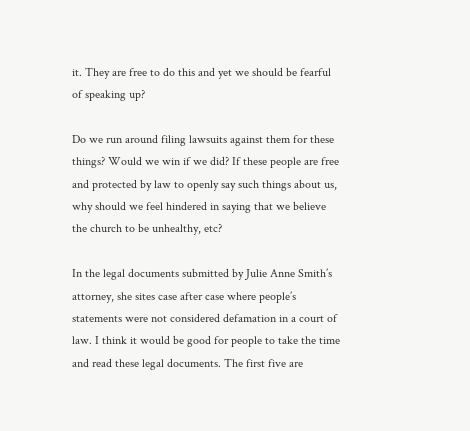it. They are free to do this and yet we should be fearful of speaking up?

Do we run around filing lawsuits against them for these things? Would we win if we did? If these people are free and protected by law to openly say such things about us, why should we feel hindered in saying that we believe the church to be unhealthy, etc?

In the legal documents submitted by Julie Anne Smith’s attorney, she sites case after case where people’s statements were not considered defamation in a court of law. I think it would be good for people to take the time and read these legal documents. The first five are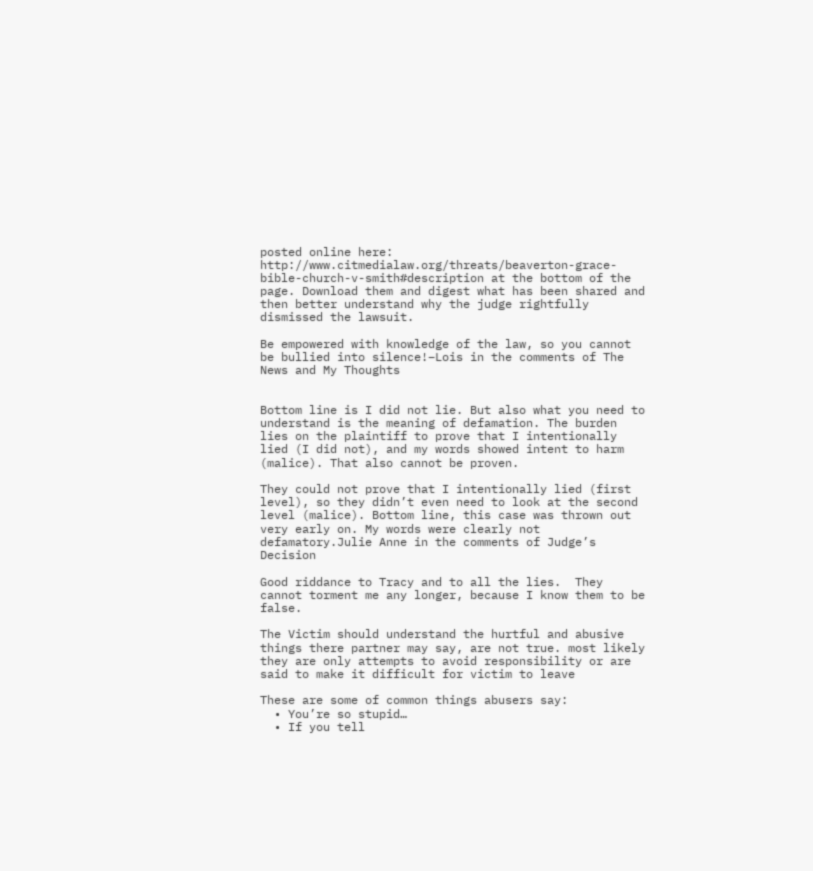posted online here: http://www.citmedialaw.org/threats/beaverton-grace-bible-church-v-smith#description at the bottom of the page. Download them and digest what has been shared and then better understand why the judge rightfully dismissed the lawsuit.

Be empowered with knowledge of the law, so you cannot be bullied into silence!–Lois in the comments of The News and My Thoughts


Bottom line is I did not lie. But also what you need to understand is the meaning of defamation. The burden lies on the plaintiff to prove that I intentionally lied (I did not), and my words showed intent to harm (malice). That also cannot be proven.

They could not prove that I intentionally lied (first level), so they didn’t even need to look at the second level (malice). Bottom line, this case was thrown out very early on. My words were clearly not defamatory.Julie Anne in the comments of Judge’s Decision

Good riddance to Tracy and to all the lies.  They cannot torment me any longer, because I know them to be false.

The Victim should understand the hurtful and abusive things there partner may say, are not true. most likely they are only attempts to avoid responsibility or are said to make it difficult for victim to leave

These are some of common things abusers say:
  • You’re so stupid…
  • If you tell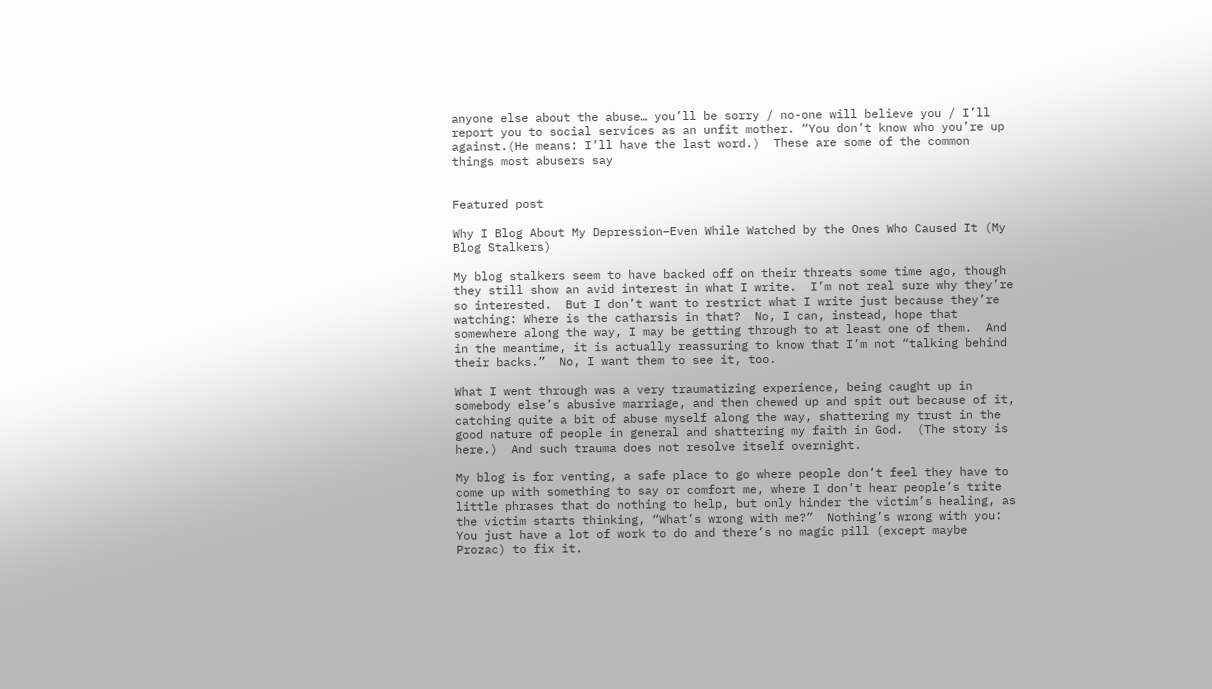anyone else about the abuse… you’ll be sorry / no-one will believe you / I’ll report you to social services as an unfit mother. “You don’t know who you’re up against.(He means: I’ll have the last word.)  These are some of the common things most abusers say


Featured post

Why I Blog About My Depression–Even While Watched by the Ones Who Caused It (My Blog Stalkers)

My blog stalkers seem to have backed off on their threats some time ago, though they still show an avid interest in what I write.  I’m not real sure why they’re so interested.  But I don’t want to restrict what I write just because they’re watching: Where is the catharsis in that?  No, I can, instead, hope that somewhere along the way, I may be getting through to at least one of them.  And in the meantime, it is actually reassuring to know that I’m not “talking behind their backs.”  No, I want them to see it, too.

What I went through was a very traumatizing experience, being caught up in somebody else’s abusive marriage, and then chewed up and spit out because of it, catching quite a bit of abuse myself along the way, shattering my trust in the good nature of people in general and shattering my faith in God.  (The story is here.)  And such trauma does not resolve itself overnight.

My blog is for venting, a safe place to go where people don’t feel they have to come up with something to say or comfort me, where I don’t hear people’s trite little phrases that do nothing to help, but only hinder the victim’s healing, as the victim starts thinking, “What’s wrong with me?”  Nothing’s wrong with you: You just have a lot of work to do and there’s no magic pill (except maybe Prozac) to fix it.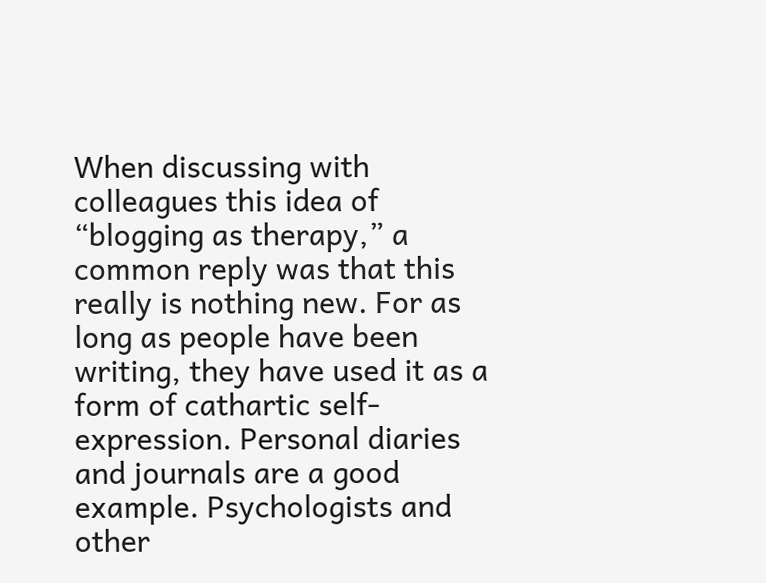When discussing with colleagues this idea of “blogging as therapy,” a common reply was that this really is nothing new. For as long as people have been writing, they have used it as a form of cathartic self-expression. Personal diaries and journals are a good example. Psychologists and other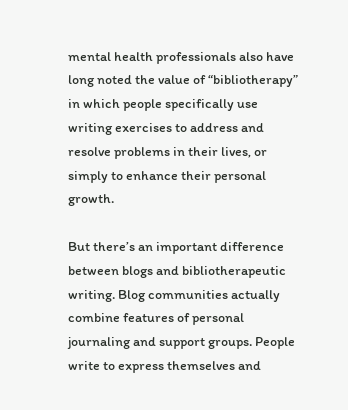mental health professionals also have long noted the value of “bibliotherapy” in which people specifically use writing exercises to address and resolve problems in their lives, or simply to enhance their personal growth.

But there’s an important difference between blogs and bibliotherapeutic writing. Blog communities actually combine features of personal journaling and support groups. People write to express themselves and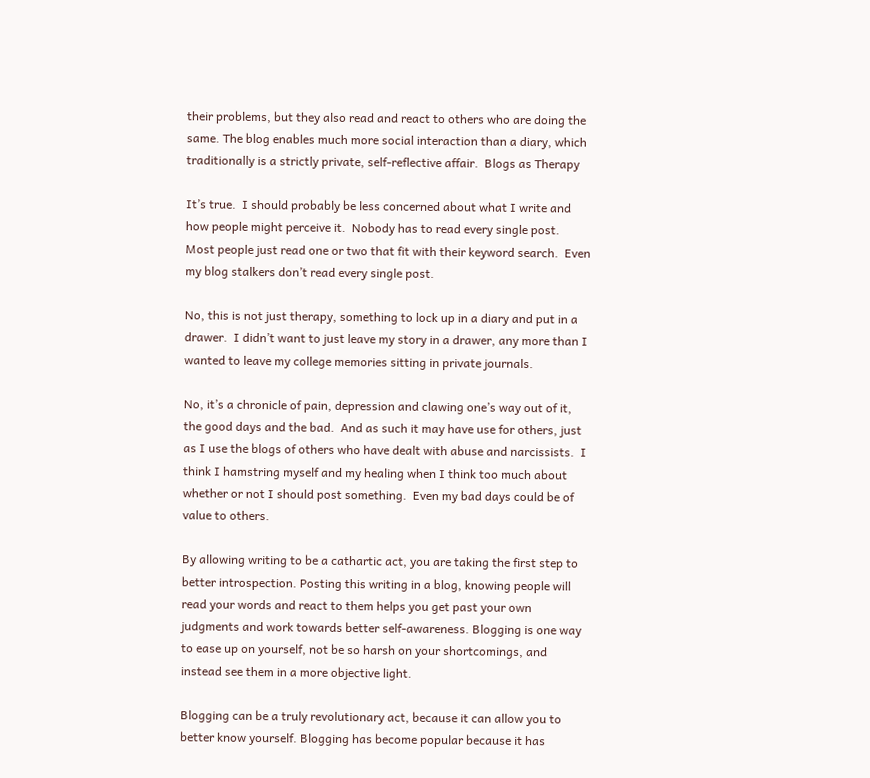their problems, but they also read and react to others who are doing the same. The blog enables much more social interaction than a diary, which traditionally is a strictly private, self-reflective affair.  Blogs as Therapy

It’s true.  I should probably be less concerned about what I write and how people might perceive it.  Nobody has to read every single post.  Most people just read one or two that fit with their keyword search.  Even my blog stalkers don’t read every single post.

No, this is not just therapy, something to lock up in a diary and put in a drawer.  I didn’t want to just leave my story in a drawer, any more than I wanted to leave my college memories sitting in private journals.

No, it’s a chronicle of pain, depression and clawing one’s way out of it, the good days and the bad.  And as such it may have use for others, just as I use the blogs of others who have dealt with abuse and narcissists.  I think I hamstring myself and my healing when I think too much about whether or not I should post something.  Even my bad days could be of value to others.

By allowing writing to be a cathartic act, you are taking the first step to better introspection. Posting this writing in a blog, knowing people will read your words and react to them helps you get past your own judgments and work towards better self-awareness. Blogging is one way to ease up on yourself, not be so harsh on your shortcomings, and instead see them in a more objective light.

Blogging can be a truly revolutionary act, because it can allow you to better know yourself. Blogging has become popular because it has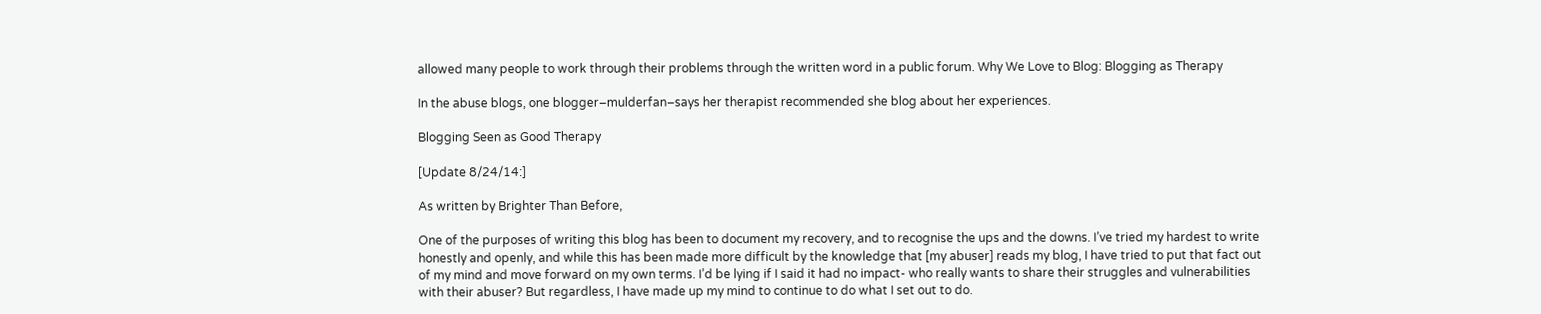allowed many people to work through their problems through the written word in a public forum. Why We Love to Blog: Blogging as Therapy

In the abuse blogs, one blogger–mulderfan–says her therapist recommended she blog about her experiences.

Blogging Seen as Good Therapy

[Update 8/24/14:]

As written by Brighter Than Before,

One of the purposes of writing this blog has been to document my recovery, and to recognise the ups and the downs. I’ve tried my hardest to write honestly and openly, and while this has been made more difficult by the knowledge that [my abuser] reads my blog, I have tried to put that fact out of my mind and move forward on my own terms. I’d be lying if I said it had no impact- who really wants to share their struggles and vulnerabilities with their abuser? But regardless, I have made up my mind to continue to do what I set out to do.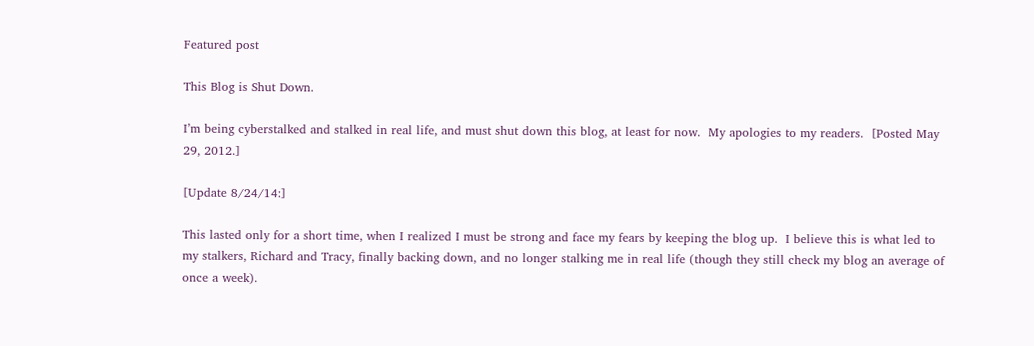Featured post

This Blog is Shut Down.

I’m being cyberstalked and stalked in real life, and must shut down this blog, at least for now.  My apologies to my readers.  [Posted May 29, 2012.]

[Update 8/24/14:]

This lasted only for a short time, when I realized I must be strong and face my fears by keeping the blog up.  I believe this is what led to my stalkers, Richard and Tracy, finally backing down, and no longer stalking me in real life (though they still check my blog an average of once a week).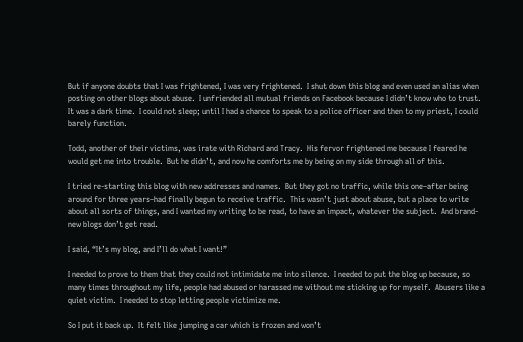But if anyone doubts that I was frightened, I was very frightened.  I shut down this blog and even used an alias when posting on other blogs about abuse.  I unfriended all mutual friends on Facebook because I didn’t know who to trust.  It was a dark time.  I could not sleep; until I had a chance to speak to a police officer and then to my priest, I could barely function.

Todd, another of their victims, was irate with Richard and Tracy.  His fervor frightened me because I feared he would get me into trouble.  But he didn’t, and now he comforts me by being on my side through all of this.

I tried re-starting this blog with new addresses and names.  But they got no traffic, while this one–after being around for three years–had finally begun to receive traffic.  This wasn’t just about abuse, but a place to write about all sorts of things, and I wanted my writing to be read, to have an impact, whatever the subject.  And brand-new blogs don’t get read.

I said, “It’s my blog, and I’ll do what I want!”

I needed to prove to them that they could not intimidate me into silence.  I needed to put the blog up because, so many times throughout my life, people had abused or harassed me without me sticking up for myself.  Abusers like a quiet victim.  I needed to stop letting people victimize me.

So I put it back up.  It felt like jumping a car which is frozen and won’t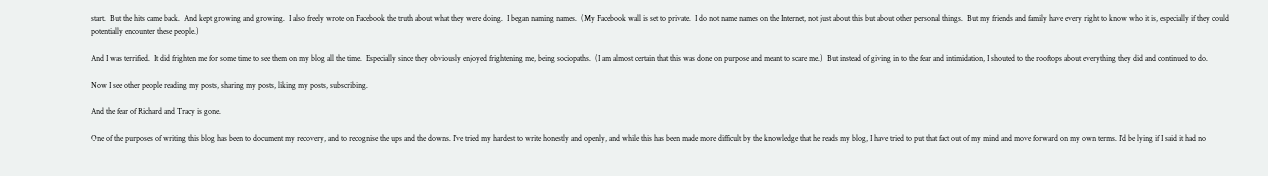start.  But the hits came back.  And kept growing and growing.  I also freely wrote on Facebook the truth about what they were doing.  I began naming names.  (My Facebook wall is set to private.  I do not name names on the Internet, not just about this but about other personal things.  But my friends and family have every right to know who it is, especially if they could potentially encounter these people.)

And I was terrified.  It did frighten me for some time to see them on my blog all the time.  Especially since they obviously enjoyed frightening me, being sociopaths.  (I am almost certain that this was done on purpose and meant to scare me.)  But instead of giving in to the fear and intimidation, I shouted to the rooftops about everything they did and continued to do.

Now I see other people reading my posts, sharing my posts, liking my posts, subscribing.

And the fear of Richard and Tracy is gone.

One of the purposes of writing this blog has been to document my recovery, and to recognise the ups and the downs. I’ve tried my hardest to write honestly and openly, and while this has been made more difficult by the knowledge that he reads my blog, I have tried to put that fact out of my mind and move forward on my own terms. I’d be lying if I said it had no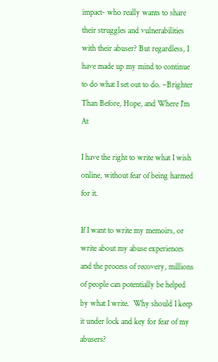impact- who really wants to share their struggles and vulnerabilities with their abuser? But regardless, I have made up my mind to continue to do what I set out to do. –Brighter Than Before, Hope, and Where I’m At

I have the right to write what I wish online, without fear of being harmed for it.

If I want to write my memoirs, or write about my abuse experiences and the process of recovery, millions of people can potentially be helped by what I write.  Why should I keep it under lock and key for fear of my abusers?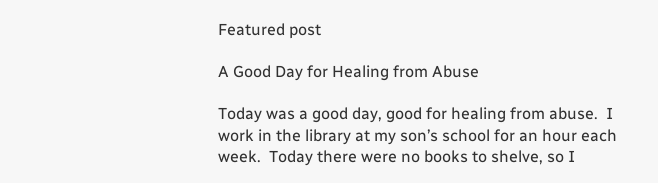Featured post

A Good Day for Healing from Abuse

Today was a good day, good for healing from abuse.  I work in the library at my son’s school for an hour each week.  Today there were no books to shelve, so I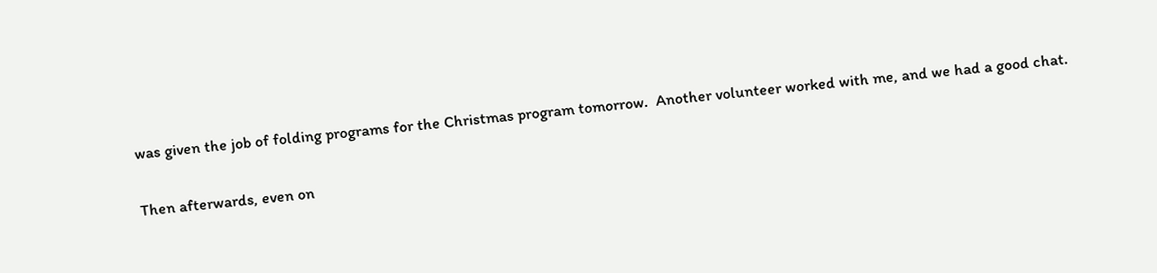was given the job of folding programs for the Christmas program tomorrow.  Another volunteer worked with me, and we had a good chat.

Then afterwards, even on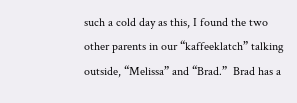such a cold day as this, I found the two other parents in our “kaffeeklatch” talking outside, “Melissa” and “Brad.”  Brad has a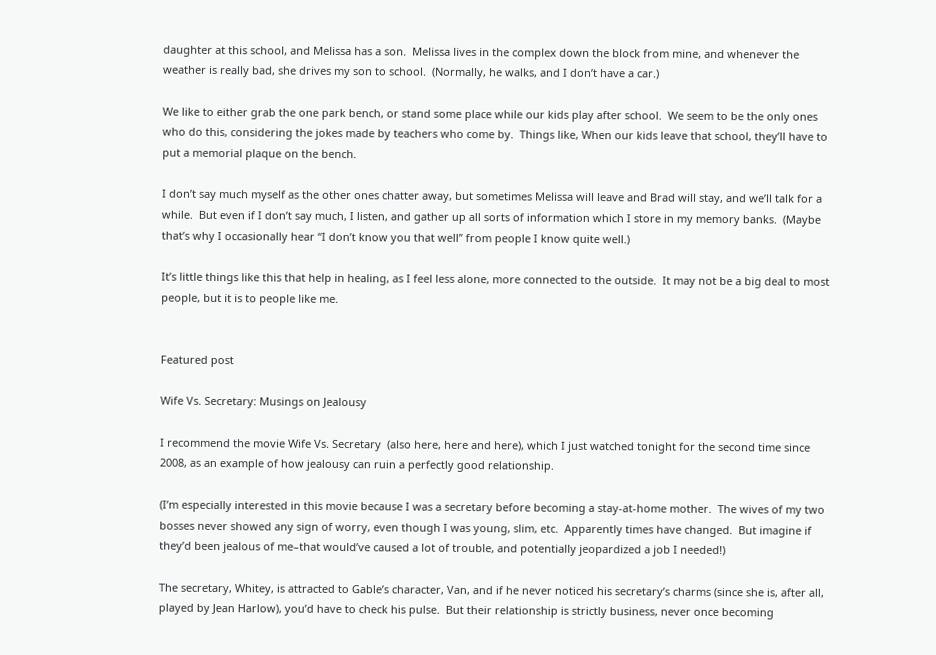daughter at this school, and Melissa has a son.  Melissa lives in the complex down the block from mine, and whenever the weather is really bad, she drives my son to school.  (Normally, he walks, and I don’t have a car.)

We like to either grab the one park bench, or stand some place while our kids play after school.  We seem to be the only ones who do this, considering the jokes made by teachers who come by.  Things like, When our kids leave that school, they’ll have to put a memorial plaque on the bench.

I don’t say much myself as the other ones chatter away, but sometimes Melissa will leave and Brad will stay, and we’ll talk for a while.  But even if I don’t say much, I listen, and gather up all sorts of information which I store in my memory banks.  (Maybe that’s why I occasionally hear “I don’t know you that well” from people I know quite well.)

It’s little things like this that help in healing, as I feel less alone, more connected to the outside.  It may not be a big deal to most people, but it is to people like me.


Featured post

Wife Vs. Secretary: Musings on Jealousy

I recommend the movie Wife Vs. Secretary  (also here, here and here), which I just watched tonight for the second time since 2008, as an example of how jealousy can ruin a perfectly good relationship.

(I’m especially interested in this movie because I was a secretary before becoming a stay-at-home mother.  The wives of my two bosses never showed any sign of worry, even though I was young, slim, etc.  Apparently times have changed.  But imagine if they’d been jealous of me–that would’ve caused a lot of trouble, and potentially jeopardized a job I needed!)

The secretary, Whitey, is attracted to Gable’s character, Van, and if he never noticed his secretary’s charms (since she is, after all, played by Jean Harlow), you’d have to check his pulse.  But their relationship is strictly business, never once becoming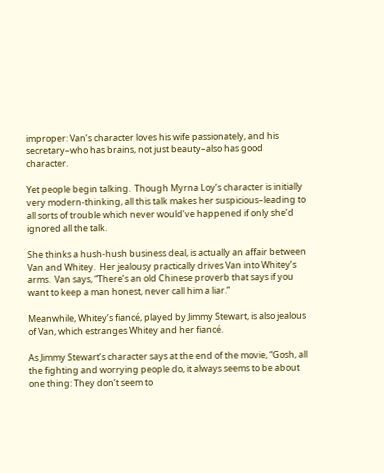improper: Van’s character loves his wife passionately, and his secretary–who has brains, not just beauty–also has good character.

Yet people begin talking.  Though Myrna Loy’s character is initially very modern-thinking, all this talk makes her suspicious–leading to all sorts of trouble which never would’ve happened if only she’d ignored all the talk.

She thinks a hush-hush business deal, is actually an affair between Van and Whitey.  Her jealousy practically drives Van into Whitey’s arms.  Van says, “There’s an old Chinese proverb that says if you want to keep a man honest, never call him a liar.”

Meanwhile, Whitey’s fiancé, played by Jimmy Stewart, is also jealous of Van, which estranges Whitey and her fiancé.

As Jimmy Stewart’s character says at the end of the movie, “Gosh, all the fighting and worrying people do, it always seems to be about one thing: They don’t seem to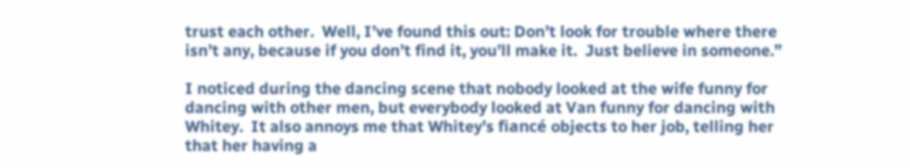trust each other.  Well, I’ve found this out: Don’t look for trouble where there isn’t any, because if you don’t find it, you’ll make it.  Just believe in someone.”

I noticed during the dancing scene that nobody looked at the wife funny for dancing with other men, but everybody looked at Van funny for dancing with Whitey.  It also annoys me that Whitey’s fiancé objects to her job, telling her that her having a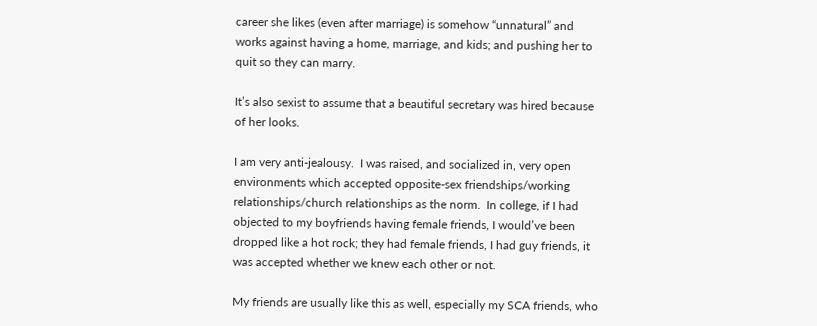career she likes (even after marriage) is somehow “unnatural” and works against having a home, marriage, and kids; and pushing her to quit so they can marry.

It’s also sexist to assume that a beautiful secretary was hired because of her looks.

I am very anti-jealousy.  I was raised, and socialized in, very open environments which accepted opposite-sex friendships/working relationships/church relationships as the norm.  In college, if I had objected to my boyfriends having female friends, I would’ve been dropped like a hot rock; they had female friends, I had guy friends, it was accepted whether we knew each other or not.

My friends are usually like this as well, especially my SCA friends, who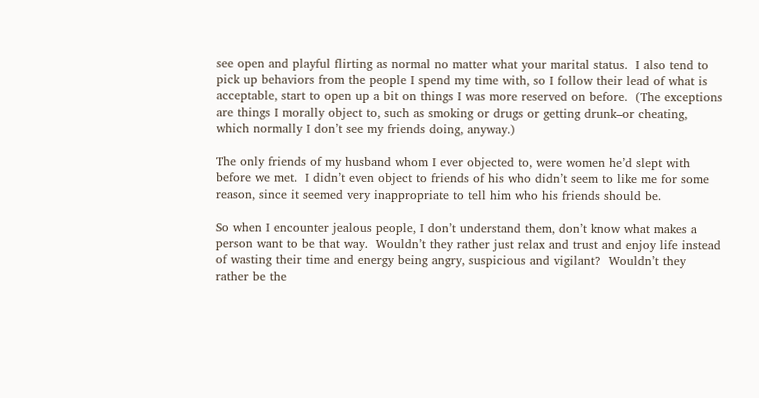see open and playful flirting as normal no matter what your marital status.  I also tend to pick up behaviors from the people I spend my time with, so I follow their lead of what is acceptable, start to open up a bit on things I was more reserved on before.  (The exceptions are things I morally object to, such as smoking or drugs or getting drunk–or cheating, which normally I don’t see my friends doing, anyway.)

The only friends of my husband whom I ever objected to, were women he’d slept with before we met.  I didn’t even object to friends of his who didn’t seem to like me for some reason, since it seemed very inappropriate to tell him who his friends should be.

So when I encounter jealous people, I don’t understand them, don’t know what makes a person want to be that way.  Wouldn’t they rather just relax and trust and enjoy life instead of wasting their time and energy being angry, suspicious and vigilant?  Wouldn’t they rather be the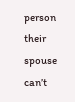person their spouse can’t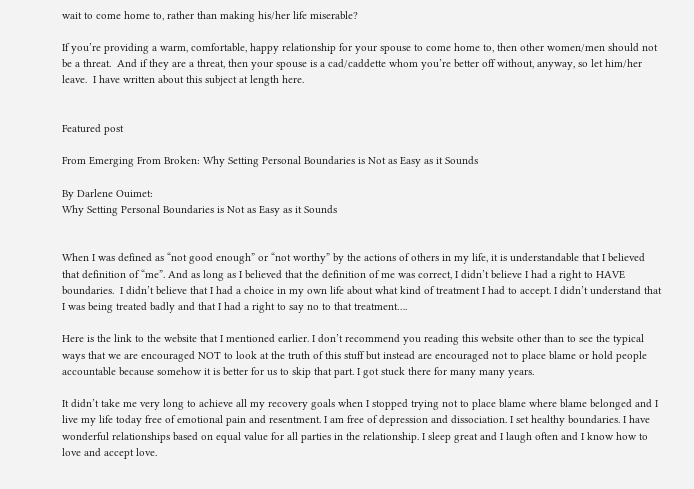wait to come home to, rather than making his/her life miserable?

If you’re providing a warm, comfortable, happy relationship for your spouse to come home to, then other women/men should not be a threat.  And if they are a threat, then your spouse is a cad/caddette whom you’re better off without, anyway, so let him/her leave.  I have written about this subject at length here.


Featured post

From Emerging From Broken: Why Setting Personal Boundaries is Not as Easy as it Sounds

By Darlene Ouimet:
Why Setting Personal Boundaries is Not as Easy as it Sounds


When I was defined as “not good enough” or “not worthy” by the actions of others in my life, it is understandable that I believed that definition of “me”. And as long as I believed that the definition of me was correct, I didn’t believe I had a right to HAVE boundaries.  I didn’t believe that I had a choice in my own life about what kind of treatment I had to accept. I didn’t understand that I was being treated badly and that I had a right to say no to that treatment….

Here is the link to the website that I mentioned earlier. I don’t recommend you reading this website other than to see the typical ways that we are encouraged NOT to look at the truth of this stuff but instead are encouraged not to place blame or hold people accountable because somehow it is better for us to skip that part. I got stuck there for many many years.

It didn’t take me very long to achieve all my recovery goals when I stopped trying not to place blame where blame belonged and I live my life today free of emotional pain and resentment. I am free of depression and dissociation. I set healthy boundaries. I have wonderful relationships based on equal value for all parties in the relationship. I sleep great and I laugh often and I know how to love and accept love.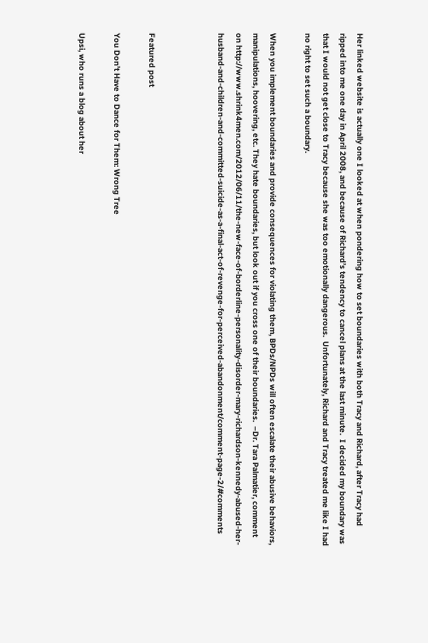Her linked website is actually one I looked at when pondering how to set boundaries with both Tracy and Richard, after Tracy had ripped into me one day in April 2008, and because of Richard’s tendency to cancel plans at the last minute.  I decided my boundary was that I would not get close to Tracy because she was too emotionally dangerous.  Unfortunately, Richard and Tracy treated me like I had no right to set such a boundary.

When you implement boundaries and provide consequences for violating them, BPDs/NPDs will often escalate their abusive behaviors, manipulations, hoovering, etc. They hate boundaries, but look out if you cross one of their boundaries.  –Dr. Tara Palmatier, comment on http://www.shrink4men.com/2012/06/11/the-new-face-of-borderline-personality-disorder-mary-richardson-kennedy-abused-her-husband-and-children-and-committed-suicide-as-a-final-act-of-revenge-for-perceived-abandonment/comment-page-2/#comments



Featured post

You Don’t Have to Dance for Them: Wrong Tree

Upsi, who runs a blog about her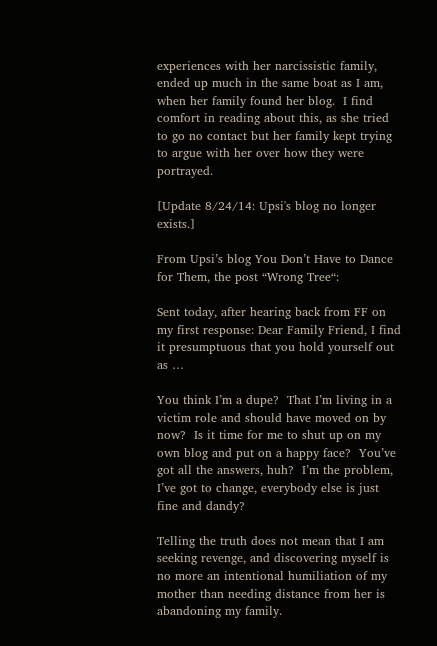experiences with her narcissistic family, ended up much in the same boat as I am, when her family found her blog.  I find comfort in reading about this, as she tried to go no contact but her family kept trying to argue with her over how they were portrayed.

[Update 8/24/14: Upsi's blog no longer exists.]

From Upsi’s blog You Don’t Have to Dance for Them, the post “Wrong Tree“:

Sent today, after hearing back from FF on my first response: Dear Family Friend, I find it presumptuous that you hold yourself out as …

You think I’m a dupe?  That I’m living in a victim role and should have moved on by now?  Is it time for me to shut up on my own blog and put on a happy face?  You’ve got all the answers, huh?  I’m the problem, I’ve got to change, everybody else is just fine and dandy?

Telling the truth does not mean that I am seeking revenge, and discovering myself is no more an intentional humiliation of my mother than needing distance from her is abandoning my family.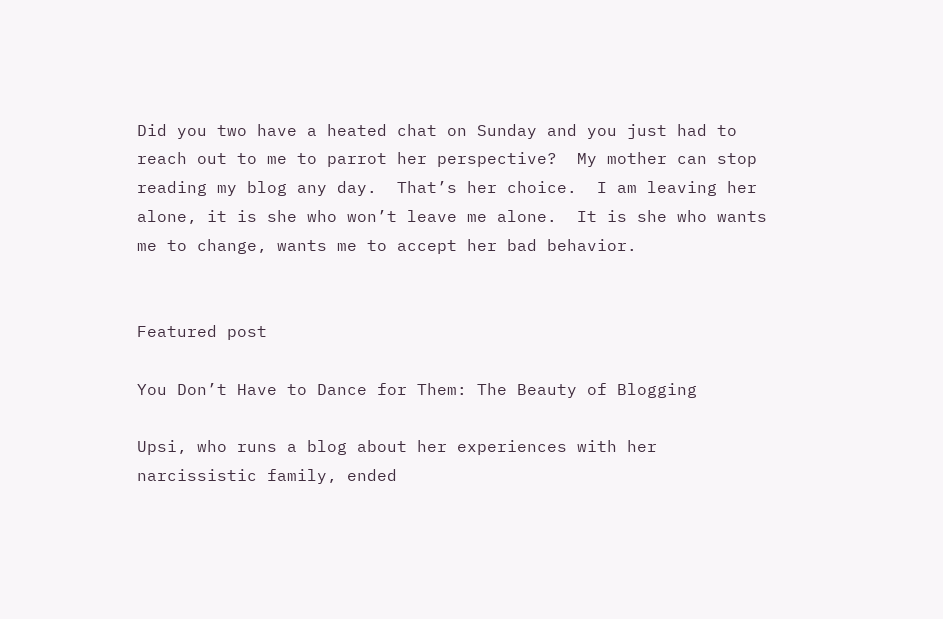Did you two have a heated chat on Sunday and you just had to reach out to me to parrot her perspective?  My mother can stop reading my blog any day.  That’s her choice.  I am leaving her alone, it is she who won’t leave me alone.  It is she who wants me to change, wants me to accept her bad behavior.


Featured post

You Don’t Have to Dance for Them: The Beauty of Blogging

Upsi, who runs a blog about her experiences with her narcissistic family, ended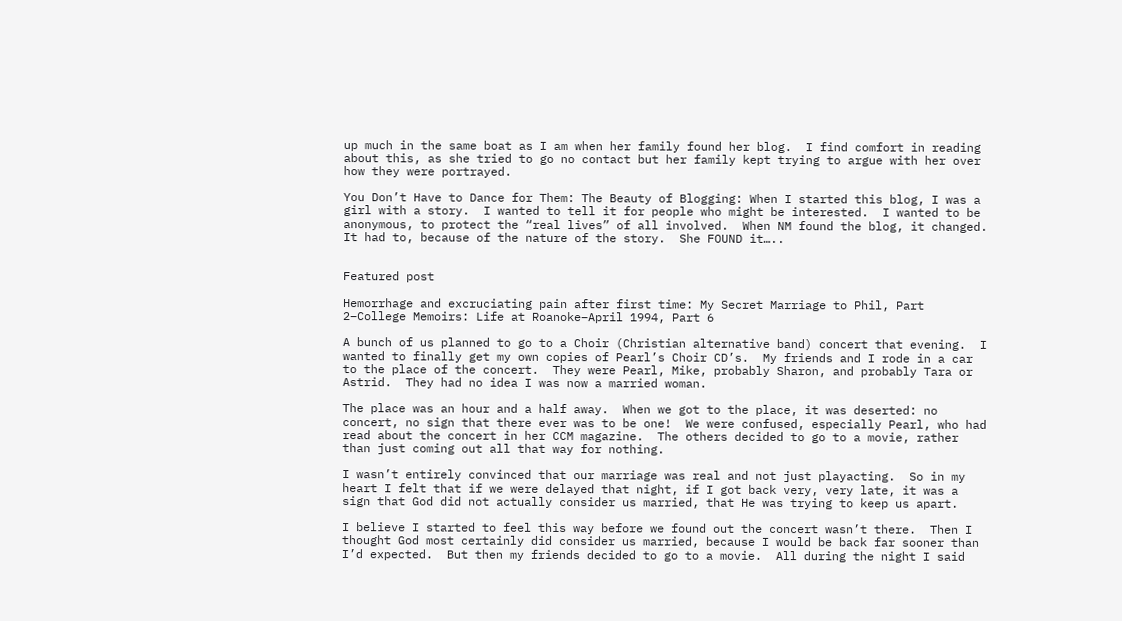up much in the same boat as I am when her family found her blog.  I find comfort in reading about this, as she tried to go no contact but her family kept trying to argue with her over how they were portrayed.

You Don’t Have to Dance for Them: The Beauty of Blogging: When I started this blog, I was a girl with a story.  I wanted to tell it for people who might be interested.  I wanted to be anonymous, to protect the “real lives” of all involved.  When NM found the blog, it changed.  It had to, because of the nature of the story.  She FOUND it…..


Featured post

Hemorrhage and excruciating pain after first time: My Secret Marriage to Phil, Part 2–College Memoirs: Life at Roanoke–April 1994, Part 6

A bunch of us planned to go to a Choir (Christian alternative band) concert that evening.  I wanted to finally get my own copies of Pearl’s Choir CD’s.  My friends and I rode in a car to the place of the concert.  They were Pearl, Mike, probably Sharon, and probably Tara or Astrid.  They had no idea I was now a married woman.

The place was an hour and a half away.  When we got to the place, it was deserted: no concert, no sign that there ever was to be one!  We were confused, especially Pearl, who had read about the concert in her CCM magazine.  The others decided to go to a movie, rather than just coming out all that way for nothing.

I wasn’t entirely convinced that our marriage was real and not just playacting.  So in my heart I felt that if we were delayed that night, if I got back very, very late, it was a sign that God did not actually consider us married, that He was trying to keep us apart.

I believe I started to feel this way before we found out the concert wasn’t there.  Then I thought God most certainly did consider us married, because I would be back far sooner than I’d expected.  But then my friends decided to go to a movie.  All during the night I said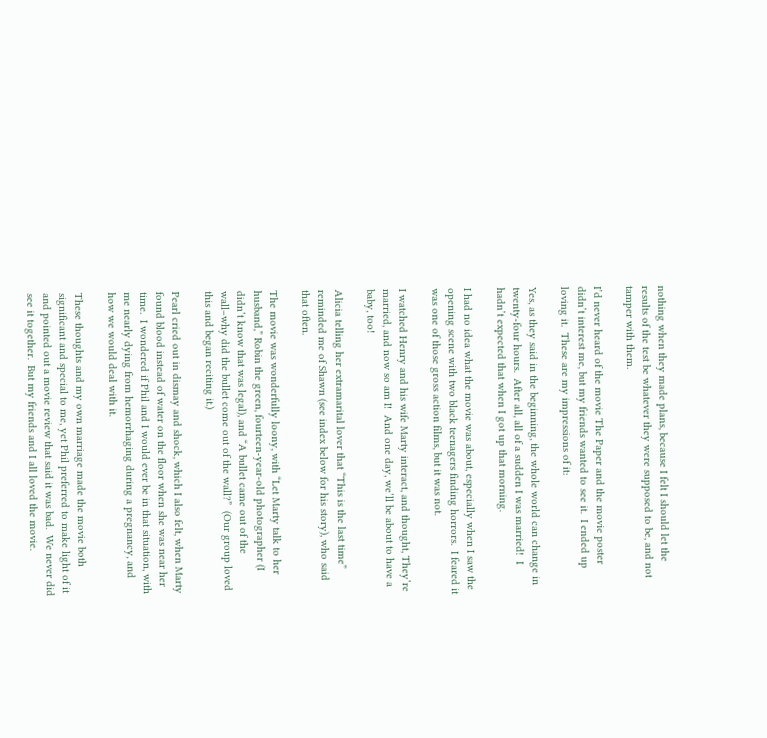nothing when they made plans, because I felt I should let the results of the test be whatever they were supposed to be, and not tamper with them.

I’d never heard of the movie The Paper and the movie poster didn’t interest me, but my friends wanted to see it.  I ended up loving it.  These are my impressions of it:

Yes, as they said in the beginning, the whole world can change in twenty-four hours.  After all, all of a sudden I was married!  I hadn’t expected that when I got up that morning.

I had no idea what the movie was about, especially when I saw the opening scene with two black teenagers finding horrors.  I feared it was one of those gross action films, but it was not.

I watched Henry and his wife Marty interact, and thought, They’re married, and now so am I!  And one day, we’ll be about to have a baby, too!

Alicia telling her extramarital lover that “This is the last time” reminded me of Shawn (see index below for his story), who said that often.

The movie was wonderfully loony, with “Let Marty talk to her husband,” Robin the green, fourteen-year-old photographer (I didn’t know that was legal), and “A bullet came out of the wall–why did the bullet come out of the wall?”  (Our group loved this and began reciting it.)

Pearl cried out in dismay and shock, which I also felt, when Marty found blood instead of water on the floor when she was near her time.  I wondered if Phil and I would ever be in that situation, with me nearly dying from hemorrhaging during a pregnancy, and how we would deal with it.

These thoughts and my own marriage made the movie both significant and special to me, yet Phil preferred to make light of it and pointed out a movie review that said it was bad.  We never did see it together.  But my friends and I all loved the movie.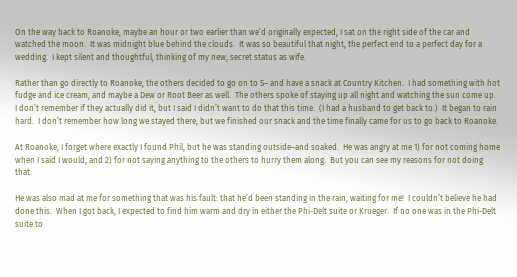On the way back to Roanoke, maybe an hour or two earlier than we’d originally expected, I sat on the right side of the car and watched the moon.  It was midnight blue behind the clouds.  It was so beautiful that night, the perfect end to a perfect day for a wedding.  I kept silent and thoughtful, thinking of my new, secret status as wife.

Rather than go directly to Roanoke, the others decided to go on to S– and have a snack at Country Kitchen.  I had something with hot fudge and ice cream, and maybe a Dew or Root Beer as well.  The others spoke of staying up all night and watching the sun come up.  I don’t remember if they actually did it, but I said I didn’t want to do that this time.  (I had a husband to get back to.)  It began to rain hard.  I don’t remember how long we stayed there, but we finished our snack and the time finally came for us to go back to Roanoke.

At Roanoke, I forget where exactly I found Phil, but he was standing outside–and soaked.  He was angry at me 1) for not coming home when I said I would, and 2) for not saying anything to the others to hurry them along.  But you can see my reasons for not doing that.

He was also mad at me for something that was his fault: that he’d been standing in the rain, waiting for me!  I couldn’t believe he had done this.  When I got back, I expected to find him warm and dry in either the Phi-Delt suite or Krueger.  If no one was in the Phi-Delt suite to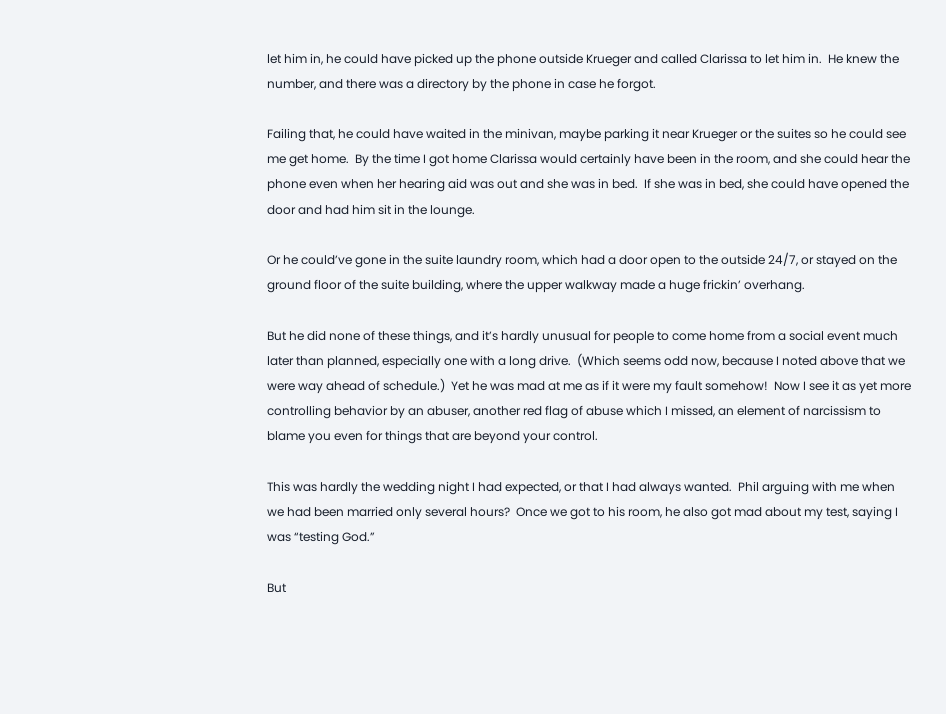let him in, he could have picked up the phone outside Krueger and called Clarissa to let him in.  He knew the number, and there was a directory by the phone in case he forgot.

Failing that, he could have waited in the minivan, maybe parking it near Krueger or the suites so he could see me get home.  By the time I got home Clarissa would certainly have been in the room, and she could hear the phone even when her hearing aid was out and she was in bed.  If she was in bed, she could have opened the door and had him sit in the lounge.

Or he could’ve gone in the suite laundry room, which had a door open to the outside 24/7, or stayed on the ground floor of the suite building, where the upper walkway made a huge frickin’ overhang.

But he did none of these things, and it’s hardly unusual for people to come home from a social event much later than planned, especially one with a long drive.  (Which seems odd now, because I noted above that we were way ahead of schedule.)  Yet he was mad at me as if it were my fault somehow!  Now I see it as yet more controlling behavior by an abuser, another red flag of abuse which I missed, an element of narcissism to blame you even for things that are beyond your control.

This was hardly the wedding night I had expected, or that I had always wanted.  Phil arguing with me when we had been married only several hours?  Once we got to his room, he also got mad about my test, saying I was “testing God.”

But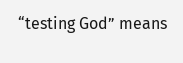“testing God” means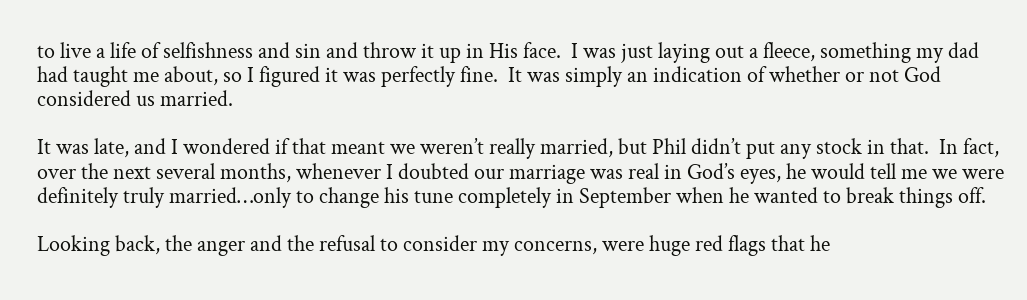to live a life of selfishness and sin and throw it up in His face.  I was just laying out a fleece, something my dad had taught me about, so I figured it was perfectly fine.  It was simply an indication of whether or not God considered us married.

It was late, and I wondered if that meant we weren’t really married, but Phil didn’t put any stock in that.  In fact, over the next several months, whenever I doubted our marriage was real in God’s eyes, he would tell me we were definitely truly married…only to change his tune completely in September when he wanted to break things off.

Looking back, the anger and the refusal to consider my concerns, were huge red flags that he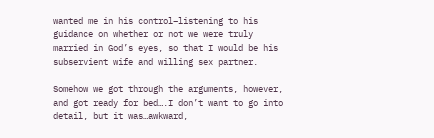wanted me in his control–listening to his guidance on whether or not we were truly married in God’s eyes, so that I would be his subservient wife and willing sex partner.

Somehow we got through the arguments, however, and got ready for bed….I don’t want to go into detail, but it was…awkward,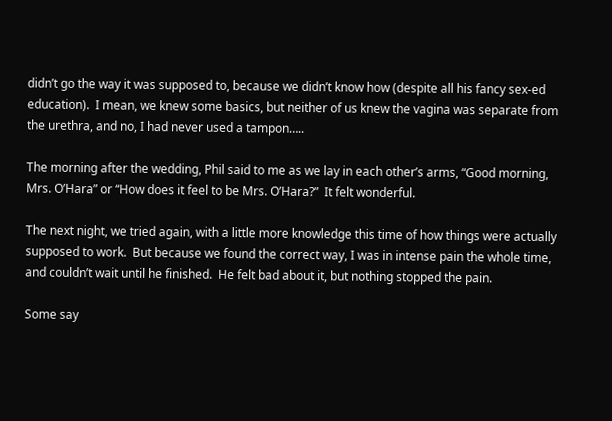didn’t go the way it was supposed to, because we didn’t know how (despite all his fancy sex-ed education).  I mean, we knew some basics, but neither of us knew the vagina was separate from the urethra, and no, I had never used a tampon…..

The morning after the wedding, Phil said to me as we lay in each other’s arms, “Good morning, Mrs. O’Hara” or “How does it feel to be Mrs. O’Hara?”  It felt wonderful.

The next night, we tried again, with a little more knowledge this time of how things were actually supposed to work.  But because we found the correct way, I was in intense pain the whole time, and couldn’t wait until he finished.  He felt bad about it, but nothing stopped the pain.

Some say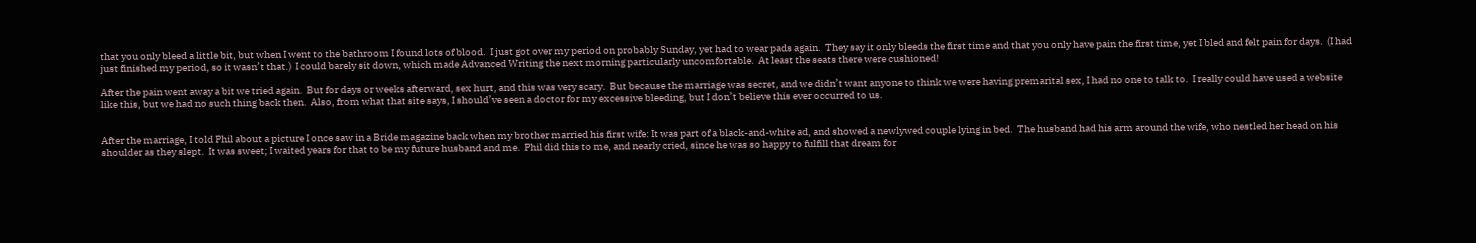that you only bleed a little bit, but when I went to the bathroom I found lots of blood.  I just got over my period on probably Sunday, yet had to wear pads again.  They say it only bleeds the first time and that you only have pain the first time, yet I bled and felt pain for days.  (I had just finished my period, so it wasn’t that.)  I could barely sit down, which made Advanced Writing the next morning particularly uncomfortable.  At least the seats there were cushioned!

After the pain went away a bit we tried again.  But for days or weeks afterward, sex hurt, and this was very scary.  But because the marriage was secret, and we didn’t want anyone to think we were having premarital sex, I had no one to talk to.  I really could have used a website like this, but we had no such thing back then.  Also, from what that site says, I should’ve seen a doctor for my excessive bleeding, but I don’t believe this ever occurred to us.


After the marriage, I told Phil about a picture I once saw in a Bride magazine back when my brother married his first wife: It was part of a black-and-white ad, and showed a newlywed couple lying in bed.  The husband had his arm around the wife, who nestled her head on his shoulder as they slept.  It was sweet; I waited years for that to be my future husband and me.  Phil did this to me, and nearly cried, since he was so happy to fulfill that dream for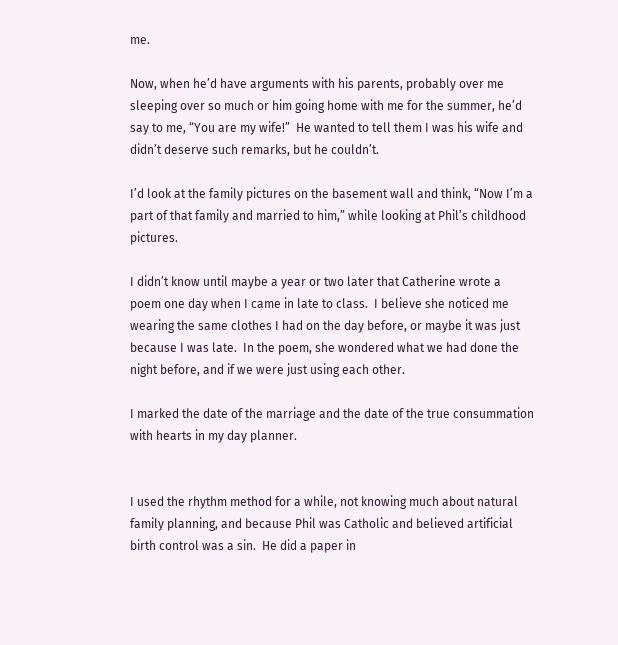me.

Now, when he’d have arguments with his parents, probably over me sleeping over so much or him going home with me for the summer, he’d say to me, “You are my wife!”  He wanted to tell them I was his wife and didn’t deserve such remarks, but he couldn’t.

I’d look at the family pictures on the basement wall and think, “Now I’m a part of that family and married to him,” while looking at Phil’s childhood pictures.

I didn’t know until maybe a year or two later that Catherine wrote a poem one day when I came in late to class.  I believe she noticed me wearing the same clothes I had on the day before, or maybe it was just because I was late.  In the poem, she wondered what we had done the night before, and if we were just using each other.

I marked the date of the marriage and the date of the true consummation with hearts in my day planner.


I used the rhythm method for a while, not knowing much about natural family planning, and because Phil was Catholic and believed artificial birth control was a sin.  He did a paper in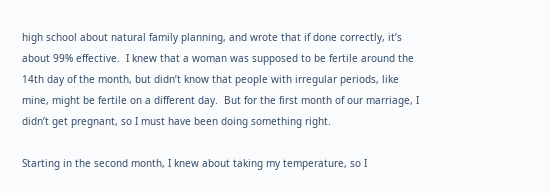high school about natural family planning, and wrote that if done correctly, it’s about 99% effective.  I knew that a woman was supposed to be fertile around the 14th day of the month, but didn’t know that people with irregular periods, like mine, might be fertile on a different day.  But for the first month of our marriage, I didn’t get pregnant, so I must have been doing something right.

Starting in the second month, I knew about taking my temperature, so I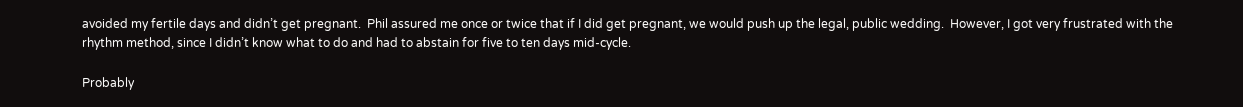avoided my fertile days and didn’t get pregnant.  Phil assured me once or twice that if I did get pregnant, we would push up the legal, public wedding.  However, I got very frustrated with the rhythm method, since I didn’t know what to do and had to abstain for five to ten days mid-cycle.

Probably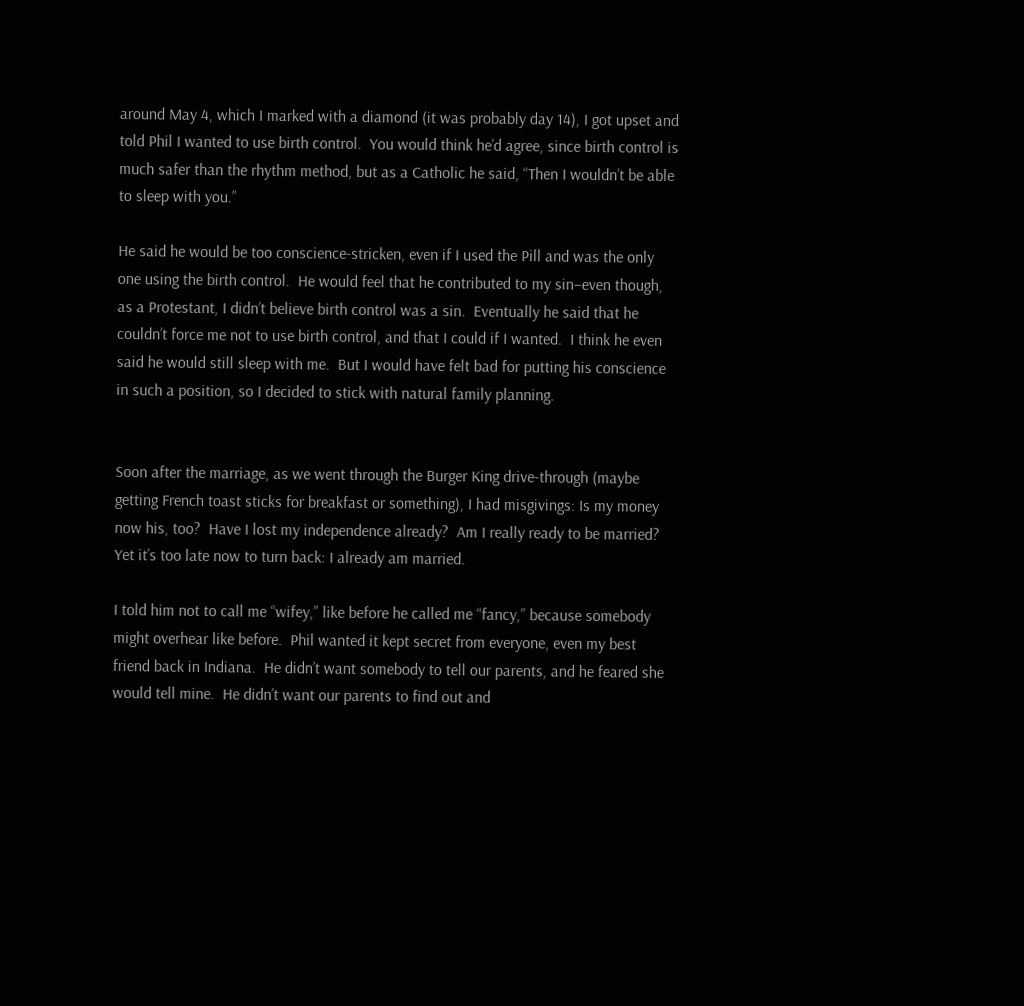around May 4, which I marked with a diamond (it was probably day 14), I got upset and told Phil I wanted to use birth control.  You would think he’d agree, since birth control is much safer than the rhythm method, but as a Catholic he said, “Then I wouldn’t be able to sleep with you.”

He said he would be too conscience-stricken, even if I used the Pill and was the only one using the birth control.  He would feel that he contributed to my sin–even though, as a Protestant, I didn’t believe birth control was a sin.  Eventually he said that he couldn’t force me not to use birth control, and that I could if I wanted.  I think he even said he would still sleep with me.  But I would have felt bad for putting his conscience in such a position, so I decided to stick with natural family planning.


Soon after the marriage, as we went through the Burger King drive-through (maybe getting French toast sticks for breakfast or something), I had misgivings: Is my money now his, too?  Have I lost my independence already?  Am I really ready to be married?  Yet it’s too late now to turn back: I already am married.

I told him not to call me “wifey,” like before he called me “fancy,” because somebody might overhear like before.  Phil wanted it kept secret from everyone, even my best friend back in Indiana.  He didn’t want somebody to tell our parents, and he feared she would tell mine.  He didn’t want our parents to find out and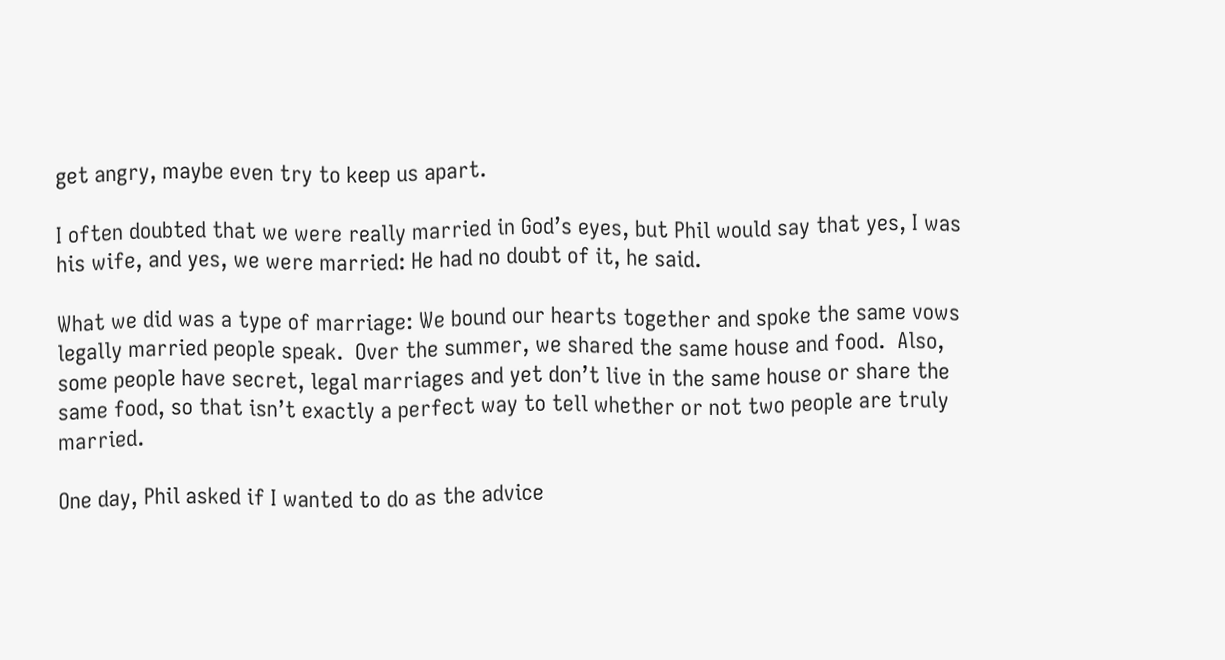get angry, maybe even try to keep us apart.

I often doubted that we were really married in God’s eyes, but Phil would say that yes, I was his wife, and yes, we were married: He had no doubt of it, he said.

What we did was a type of marriage: We bound our hearts together and spoke the same vows legally married people speak.  Over the summer, we shared the same house and food.  Also, some people have secret, legal marriages and yet don’t live in the same house or share the same food, so that isn’t exactly a perfect way to tell whether or not two people are truly married.

One day, Phil asked if I wanted to do as the advice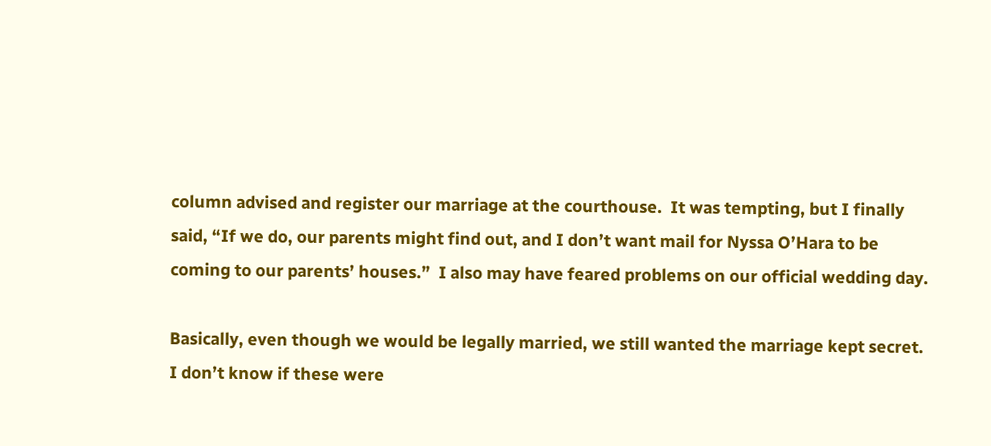column advised and register our marriage at the courthouse.  It was tempting, but I finally said, “If we do, our parents might find out, and I don’t want mail for Nyssa O’Hara to be coming to our parents’ houses.”  I also may have feared problems on our official wedding day.

Basically, even though we would be legally married, we still wanted the marriage kept secret.  I don’t know if these were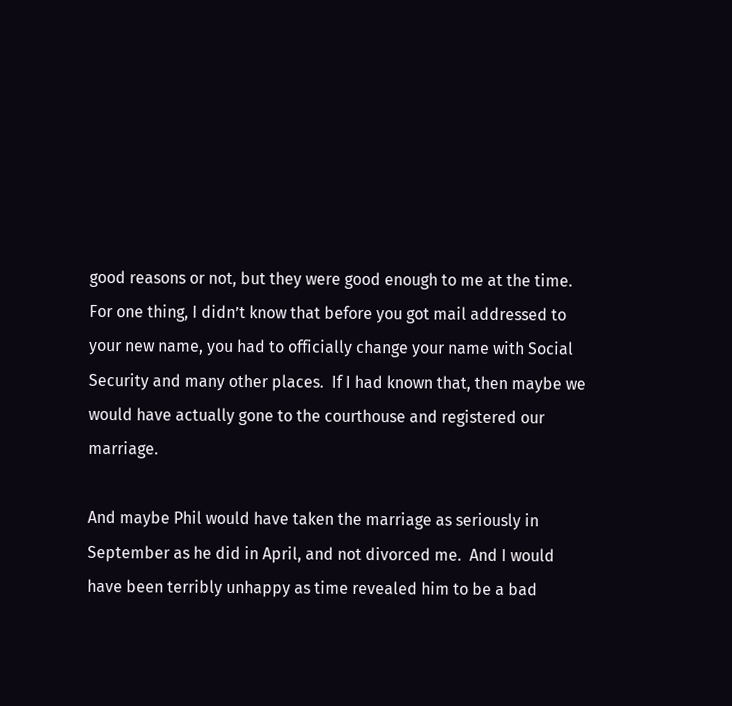good reasons or not, but they were good enough to me at the time.  For one thing, I didn’t know that before you got mail addressed to your new name, you had to officially change your name with Social Security and many other places.  If I had known that, then maybe we would have actually gone to the courthouse and registered our marriage.

And maybe Phil would have taken the marriage as seriously in September as he did in April, and not divorced me.  And I would have been terribly unhappy as time revealed him to be a bad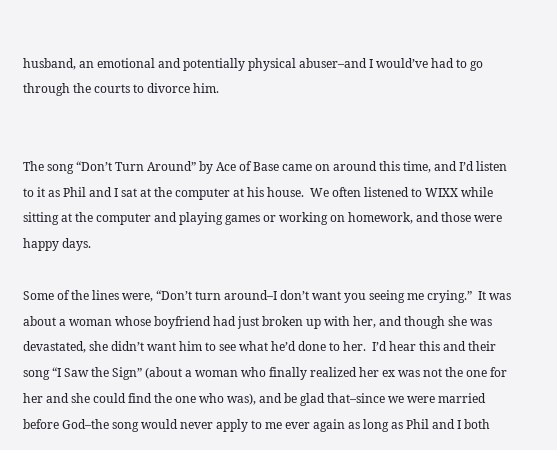husband, an emotional and potentially physical abuser–and I would’ve had to go through the courts to divorce him.


The song “Don’t Turn Around” by Ace of Base came on around this time, and I’d listen to it as Phil and I sat at the computer at his house.  We often listened to WIXX while sitting at the computer and playing games or working on homework, and those were happy days.

Some of the lines were, “Don’t turn around–I don’t want you seeing me crying.”  It was about a woman whose boyfriend had just broken up with her, and though she was devastated, she didn’t want him to see what he’d done to her.  I’d hear this and their song “I Saw the Sign” (about a woman who finally realized her ex was not the one for her and she could find the one who was), and be glad that–since we were married before God–the song would never apply to me ever again as long as Phil and I both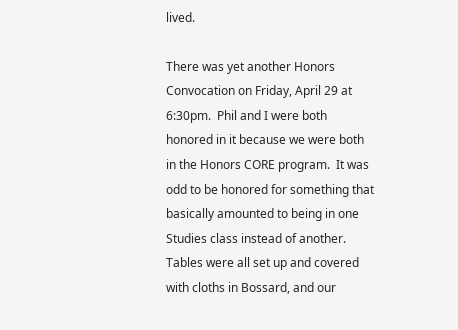lived.

There was yet another Honors Convocation on Friday, April 29 at 6:30pm.  Phil and I were both honored in it because we were both in the Honors CORE program.  It was odd to be honored for something that basically amounted to being in one Studies class instead of another.  Tables were all set up and covered with cloths in Bossard, and our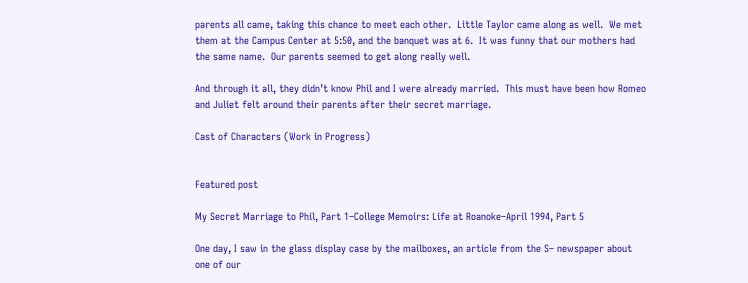parents all came, taking this chance to meet each other.  Little Taylor came along as well.  We met them at the Campus Center at 5:50, and the banquet was at 6.  It was funny that our mothers had the same name.  Our parents seemed to get along really well.

And through it all, they didn’t know Phil and I were already married.  This must have been how Romeo and Juliet felt around their parents after their secret marriage.

Cast of Characters (Work in Progress)


Featured post

My Secret Marriage to Phil, Part 1–College Memoirs: Life at Roanoke–April 1994, Part 5

One day, I saw in the glass display case by the mailboxes, an article from the S– newspaper about one of our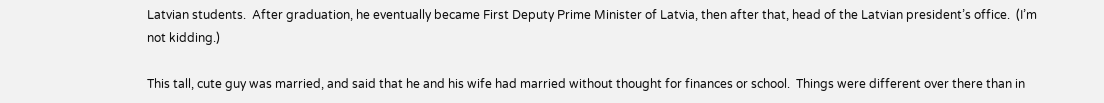Latvian students.  After graduation, he eventually became First Deputy Prime Minister of Latvia, then after that, head of the Latvian president’s office.  (I’m not kidding.)

This tall, cute guy was married, and said that he and his wife had married without thought for finances or school.  Things were different over there than in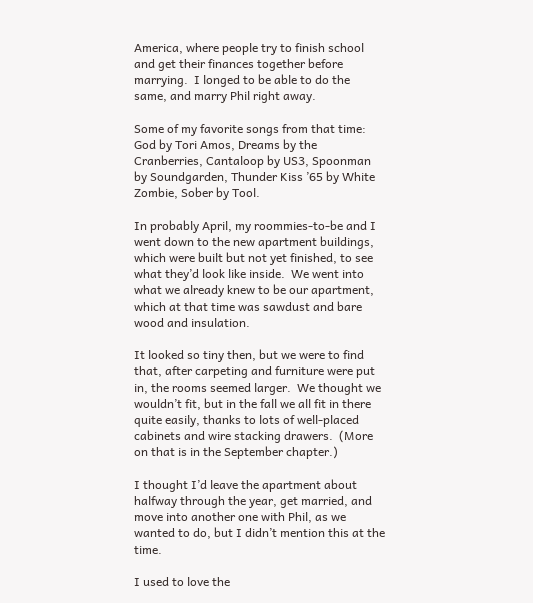America, where people try to finish school and get their finances together before marrying.  I longed to be able to do the same, and marry Phil right away.

Some of my favorite songs from that time: God by Tori Amos, Dreams by the Cranberries, Cantaloop by US3, Spoonman by Soundgarden, Thunder Kiss ’65 by White Zombie, Sober by Tool.

In probably April, my roommies-to-be and I went down to the new apartment buildings, which were built but not yet finished, to see what they’d look like inside.  We went into what we already knew to be our apartment, which at that time was sawdust and bare wood and insulation.

It looked so tiny then, but we were to find that, after carpeting and furniture were put in, the rooms seemed larger.  We thought we wouldn’t fit, but in the fall we all fit in there quite easily, thanks to lots of well-placed cabinets and wire stacking drawers.  (More on that is in the September chapter.)

I thought I’d leave the apartment about halfway through the year, get married, and move into another one with Phil, as we wanted to do, but I didn’t mention this at the time.

I used to love the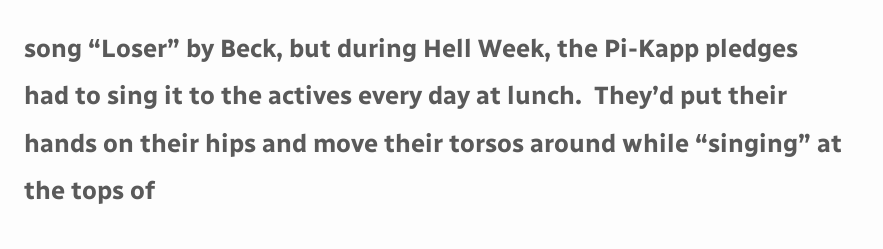song “Loser” by Beck, but during Hell Week, the Pi-Kapp pledges had to sing it to the actives every day at lunch.  They’d put their hands on their hips and move their torsos around while “singing” at the tops of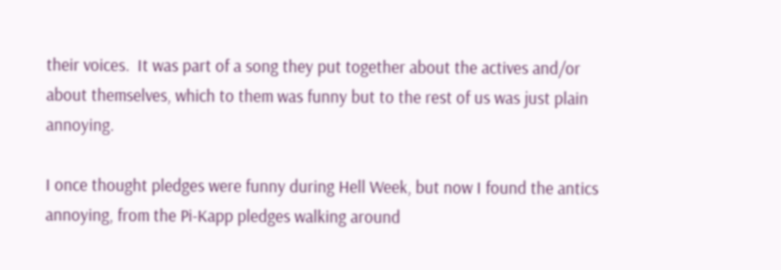their voices.  It was part of a song they put together about the actives and/or about themselves, which to them was funny but to the rest of us was just plain annoying.

I once thought pledges were funny during Hell Week, but now I found the antics annoying, from the Pi-Kapp pledges walking around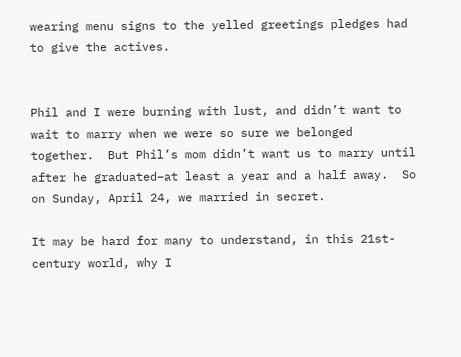wearing menu signs to the yelled greetings pledges had to give the actives.


Phil and I were burning with lust, and didn’t want to wait to marry when we were so sure we belonged together.  But Phil’s mom didn’t want us to marry until after he graduated–at least a year and a half away.  So on Sunday, April 24, we married in secret.

It may be hard for many to understand, in this 21st-century world, why I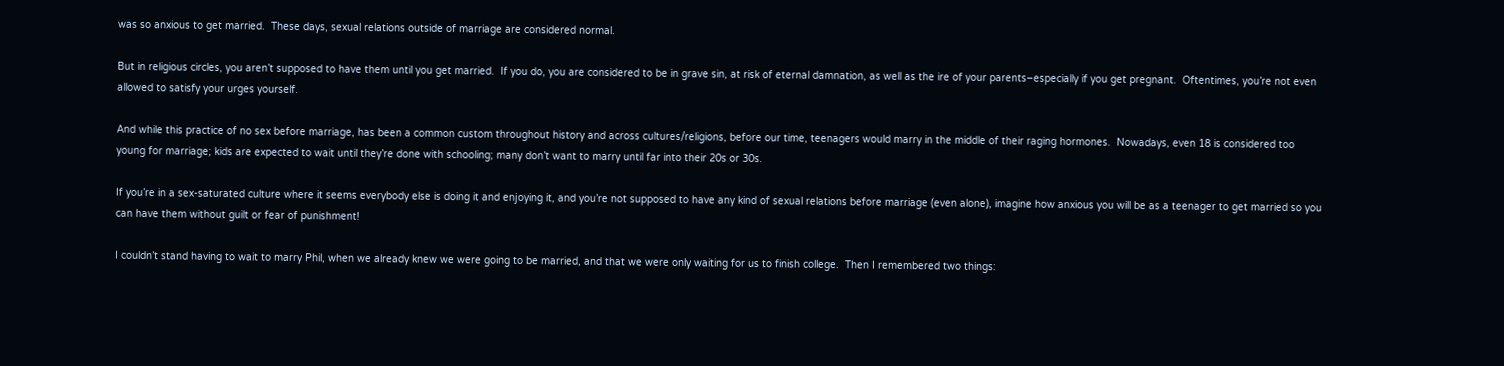was so anxious to get married.  These days, sexual relations outside of marriage are considered normal.

But in religious circles, you aren’t supposed to have them until you get married.  If you do, you are considered to be in grave sin, at risk of eternal damnation, as well as the ire of your parents–especially if you get pregnant.  Oftentimes, you’re not even allowed to satisfy your urges yourself.

And while this practice of no sex before marriage, has been a common custom throughout history and across cultures/religions, before our time, teenagers would marry in the middle of their raging hormones.  Nowadays, even 18 is considered too young for marriage; kids are expected to wait until they’re done with schooling; many don’t want to marry until far into their 20s or 30s.

If you’re in a sex-saturated culture where it seems everybody else is doing it and enjoying it, and you’re not supposed to have any kind of sexual relations before marriage (even alone), imagine how anxious you will be as a teenager to get married so you can have them without guilt or fear of punishment!

I couldn’t stand having to wait to marry Phil, when we already knew we were going to be married, and that we were only waiting for us to finish college.  Then I remembered two things: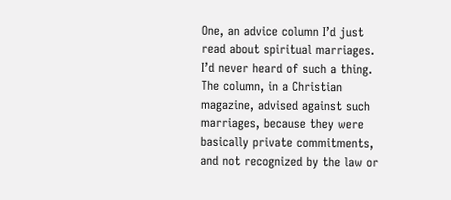One, an advice column I’d just read about spiritual marriages.  I’d never heard of such a thing.  The column, in a Christian magazine, advised against such marriages, because they were basically private commitments, and not recognized by the law or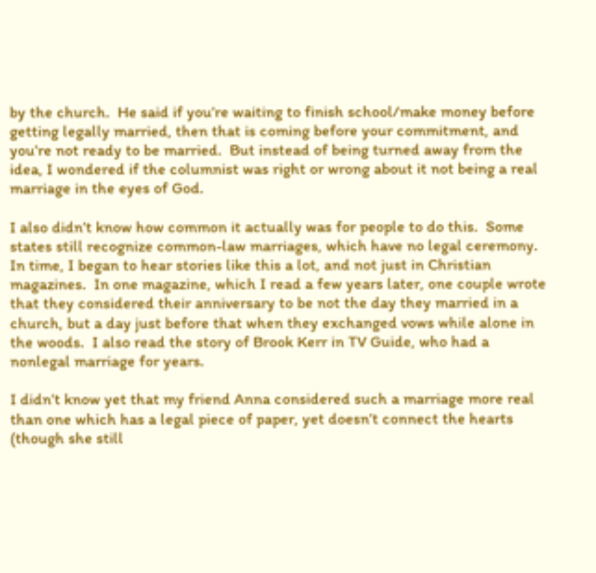by the church.  He said if you’re waiting to finish school/make money before getting legally married, then that is coming before your commitment, and you’re not ready to be married.  But instead of being turned away from the idea, I wondered if the columnist was right or wrong about it not being a real marriage in the eyes of God.

I also didn’t know how common it actually was for people to do this.  Some states still recognize common-law marriages, which have no legal ceremony.  In time, I began to hear stories like this a lot, and not just in Christian magazines.  In one magazine, which I read a few years later, one couple wrote that they considered their anniversary to be not the day they married in a church, but a day just before that when they exchanged vows while alone in the woods.  I also read the story of Brook Kerr in TV Guide, who had a nonlegal marriage for years.

I didn’t know yet that my friend Anna considered such a marriage more real than one which has a legal piece of paper, yet doesn’t connect the hearts (though she still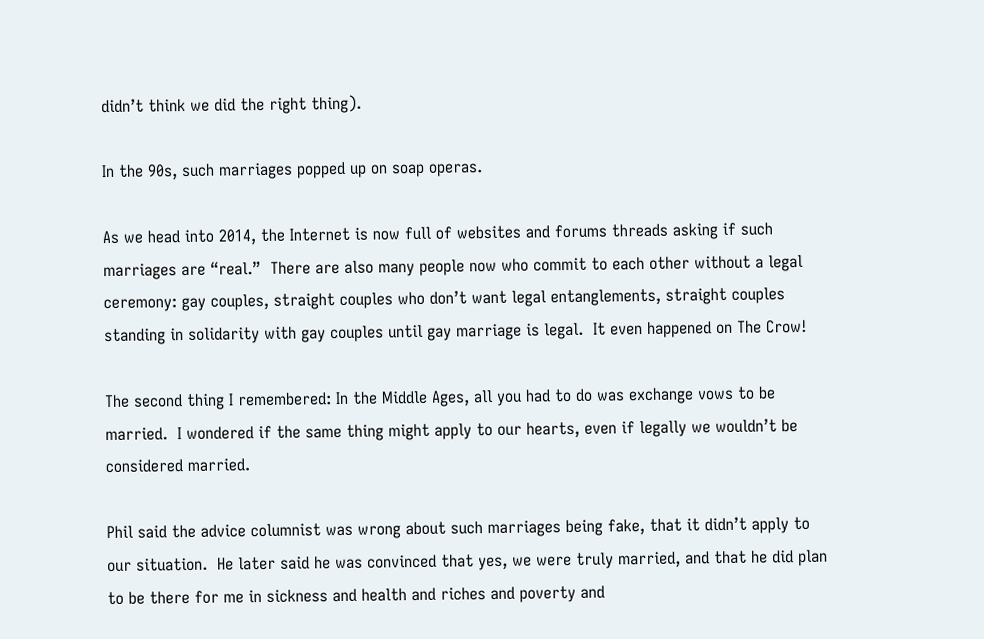didn’t think we did the right thing).

In the 90s, such marriages popped up on soap operas.

As we head into 2014, the Internet is now full of websites and forums threads asking if such marriages are “real.”  There are also many people now who commit to each other without a legal ceremony: gay couples, straight couples who don’t want legal entanglements, straight couples standing in solidarity with gay couples until gay marriage is legal.  It even happened on The Crow!

The second thing I remembered: In the Middle Ages, all you had to do was exchange vows to be married.  I wondered if the same thing might apply to our hearts, even if legally we wouldn’t be considered married.

Phil said the advice columnist was wrong about such marriages being fake, that it didn’t apply to our situation.  He later said he was convinced that yes, we were truly married, and that he did plan to be there for me in sickness and health and riches and poverty and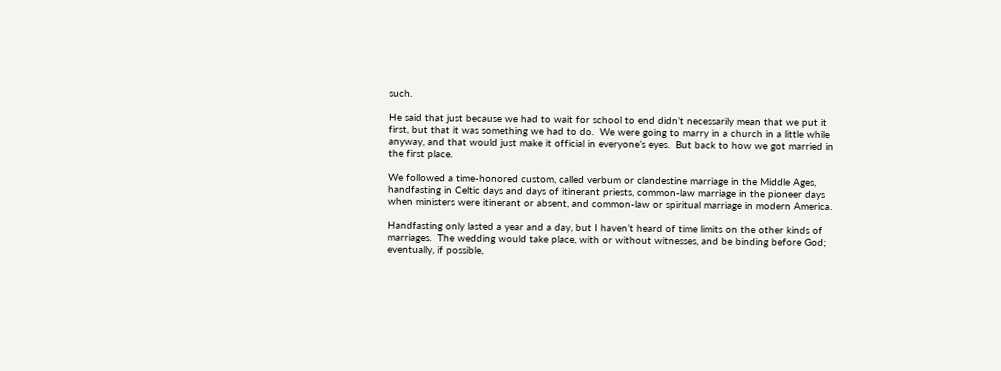such.

He said that just because we had to wait for school to end didn’t necessarily mean that we put it first, but that it was something we had to do.  We were going to marry in a church in a little while anyway, and that would just make it official in everyone’s eyes.  But back to how we got married in the first place.

We followed a time-honored custom, called verbum or clandestine marriage in the Middle Ages, handfasting in Celtic days and days of itinerant priests, common-law marriage in the pioneer days when ministers were itinerant or absent, and common-law or spiritual marriage in modern America.

Handfasting only lasted a year and a day, but I haven’t heard of time limits on the other kinds of marriages.  The wedding would take place, with or without witnesses, and be binding before God; eventually, if possible,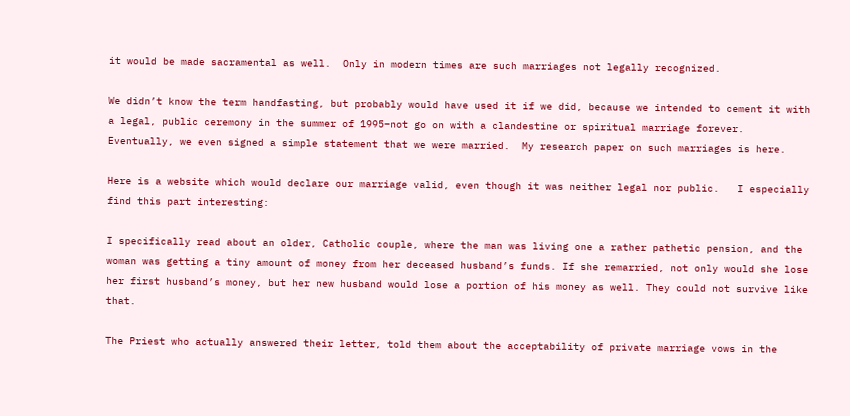it would be made sacramental as well.  Only in modern times are such marriages not legally recognized.

We didn’t know the term handfasting, but probably would have used it if we did, because we intended to cement it with a legal, public ceremony in the summer of 1995–not go on with a clandestine or spiritual marriage forever.  Eventually, we even signed a simple statement that we were married.  My research paper on such marriages is here.

Here is a website which would declare our marriage valid, even though it was neither legal nor public.   I especially find this part interesting:

I specifically read about an older, Catholic couple, where the man was living one a rather pathetic pension, and the woman was getting a tiny amount of money from her deceased husband’s funds. If she remarried, not only would she lose her first husband’s money, but her new husband would lose a portion of his money as well. They could not survive like that.

The Priest who actually answered their letter, told them about the acceptability of private marriage vows in the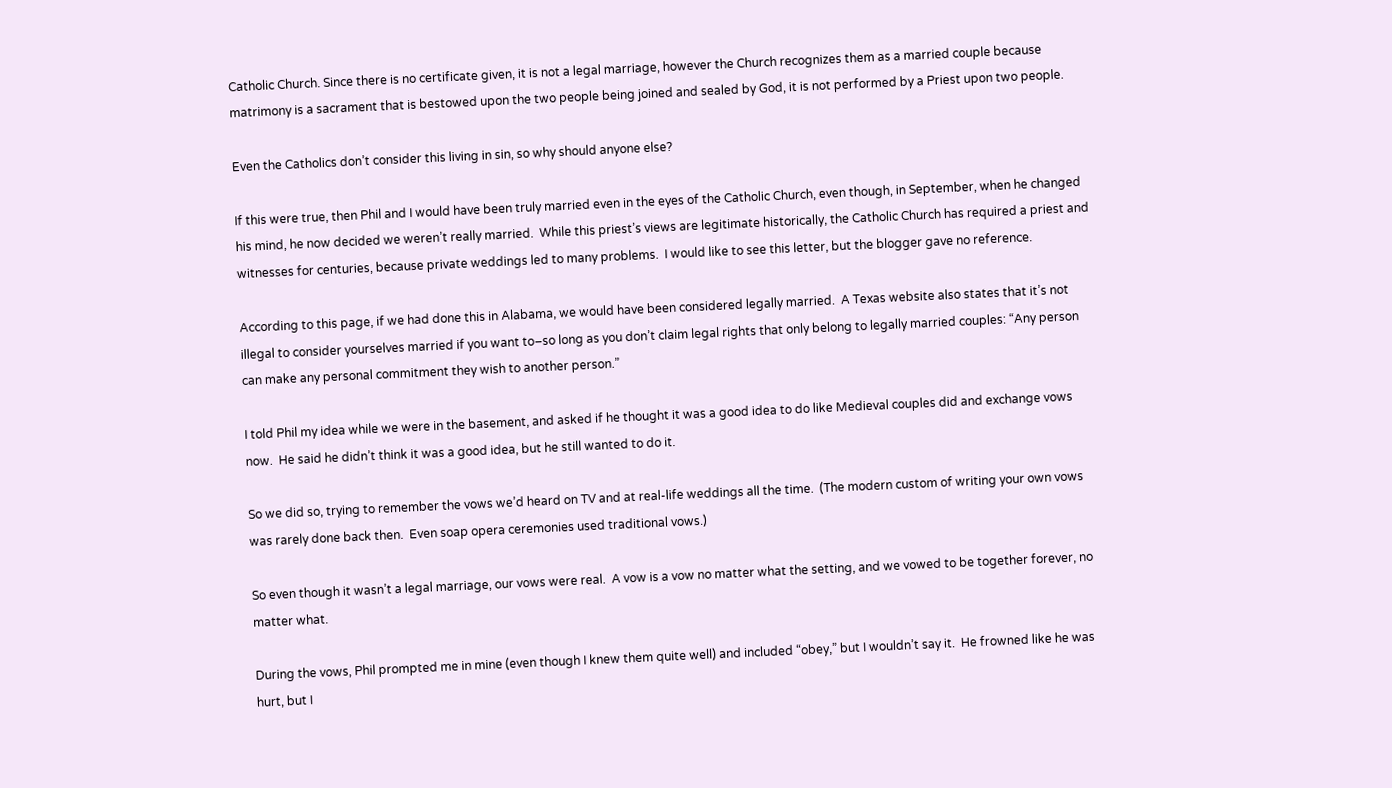Catholic Church. Since there is no certificate given, it is not a legal marriage, however the Church recognizes them as a married couple because matrimony is a sacrament that is bestowed upon the two people being joined and sealed by God, it is not performed by a Priest upon two people.

Even the Catholics don’t consider this living in sin, so why should anyone else?

If this were true, then Phil and I would have been truly married even in the eyes of the Catholic Church, even though, in September, when he changed his mind, he now decided we weren’t really married.  While this priest’s views are legitimate historically, the Catholic Church has required a priest and witnesses for centuries, because private weddings led to many problems.  I would like to see this letter, but the blogger gave no reference.

According to this page, if we had done this in Alabama, we would have been considered legally married.  A Texas website also states that it’s not illegal to consider yourselves married if you want to–so long as you don’t claim legal rights that only belong to legally married couples: “Any person can make any personal commitment they wish to another person.”

I told Phil my idea while we were in the basement, and asked if he thought it was a good idea to do like Medieval couples did and exchange vows now.  He said he didn’t think it was a good idea, but he still wanted to do it.

So we did so, trying to remember the vows we’d heard on TV and at real-life weddings all the time.  (The modern custom of writing your own vows was rarely done back then.  Even soap opera ceremonies used traditional vows.)

So even though it wasn’t a legal marriage, our vows were real.  A vow is a vow no matter what the setting, and we vowed to be together forever, no matter what.

During the vows, Phil prompted me in mine (even though I knew them quite well) and included “obey,” but I wouldn’t say it.  He frowned like he was hurt, but I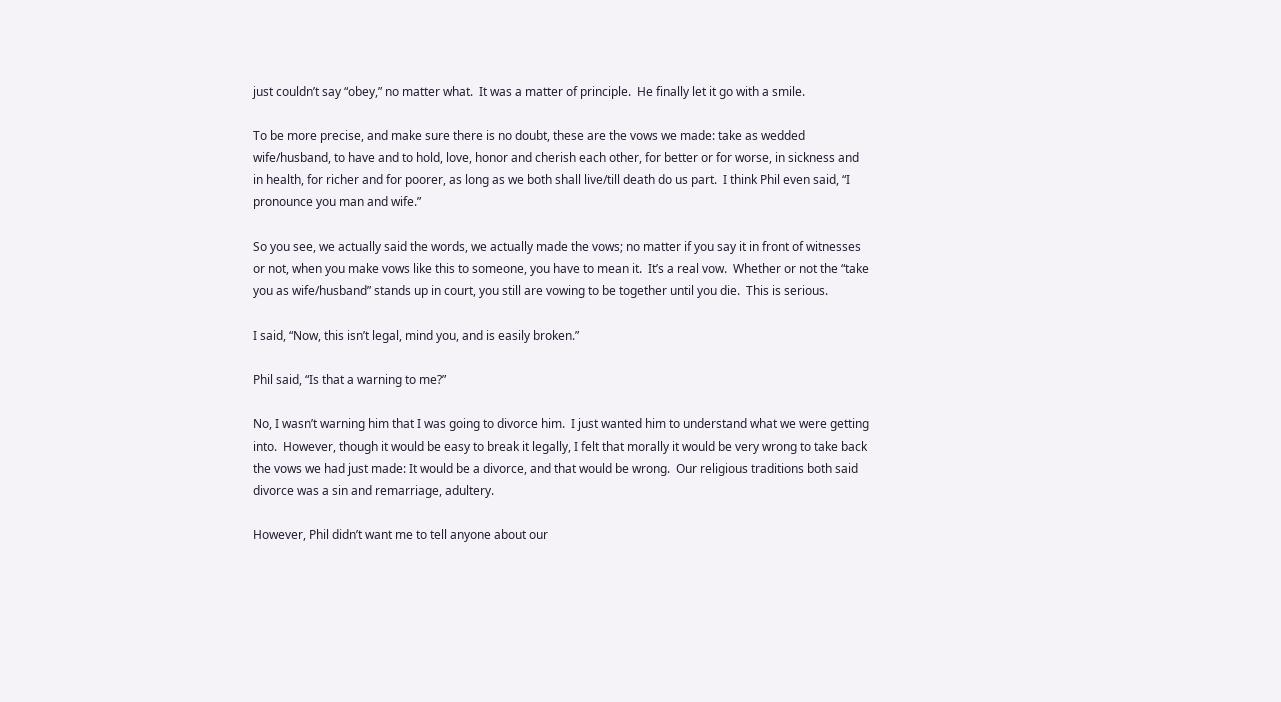just couldn’t say “obey,” no matter what.  It was a matter of principle.  He finally let it go with a smile.

To be more precise, and make sure there is no doubt, these are the vows we made: take as wedded wife/husband, to have and to hold, love, honor and cherish each other, for better or for worse, in sickness and in health, for richer and for poorer, as long as we both shall live/till death do us part.  I think Phil even said, “I pronounce you man and wife.”

So you see, we actually said the words, we actually made the vows; no matter if you say it in front of witnesses or not, when you make vows like this to someone, you have to mean it.  It’s a real vow.  Whether or not the “take you as wife/husband” stands up in court, you still are vowing to be together until you die.  This is serious.

I said, “Now, this isn’t legal, mind you, and is easily broken.”

Phil said, “Is that a warning to me?”

No, I wasn’t warning him that I was going to divorce him.  I just wanted him to understand what we were getting into.  However, though it would be easy to break it legally, I felt that morally it would be very wrong to take back the vows we had just made: It would be a divorce, and that would be wrong.  Our religious traditions both said divorce was a sin and remarriage, adultery.

However, Phil didn’t want me to tell anyone about our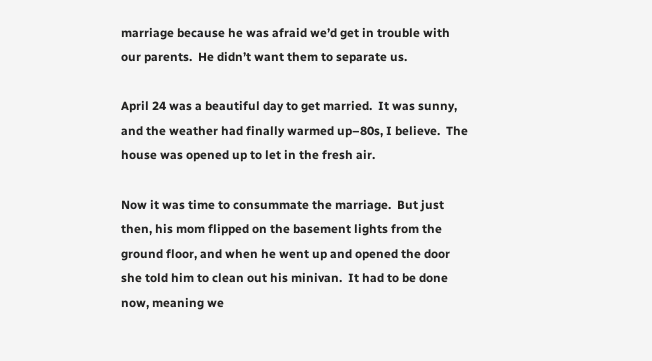marriage because he was afraid we’d get in trouble with our parents.  He didn’t want them to separate us.

April 24 was a beautiful day to get married.  It was sunny, and the weather had finally warmed up–80s, I believe.  The house was opened up to let in the fresh air.

Now it was time to consummate the marriage.  But just then, his mom flipped on the basement lights from the ground floor, and when he went up and opened the door she told him to clean out his minivan.  It had to be done now, meaning we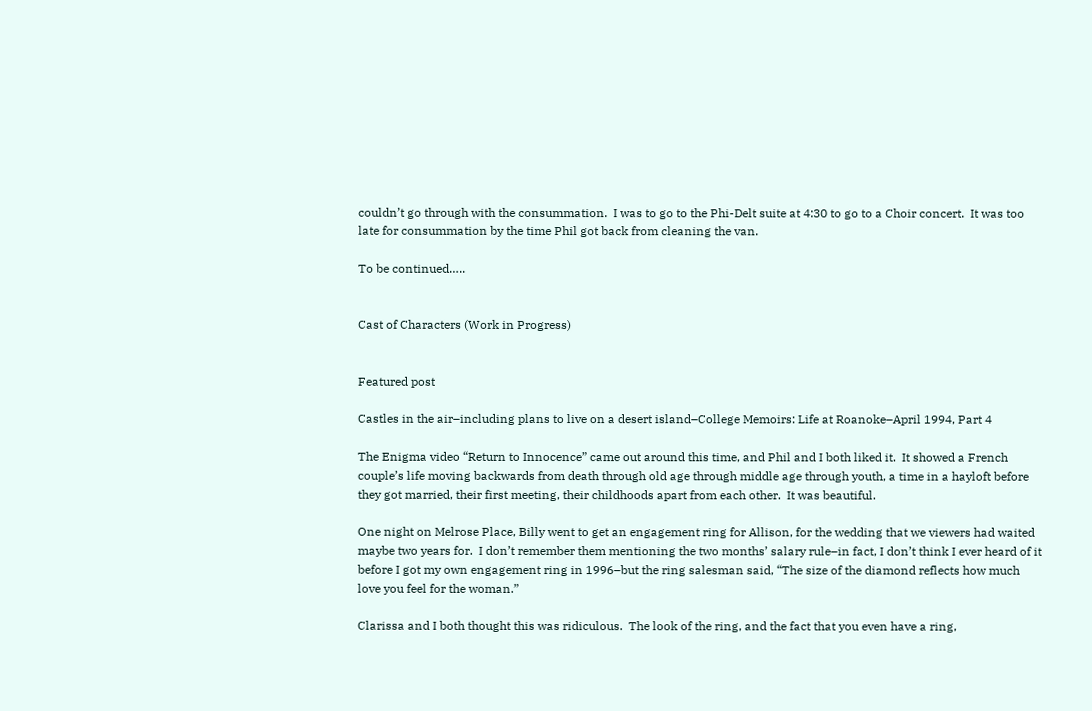couldn’t go through with the consummation.  I was to go to the Phi-Delt suite at 4:30 to go to a Choir concert.  It was too late for consummation by the time Phil got back from cleaning the van.

To be continued…..


Cast of Characters (Work in Progress)


Featured post

Castles in the air–including plans to live on a desert island–College Memoirs: Life at Roanoke–April 1994, Part 4

The Enigma video “Return to Innocence” came out around this time, and Phil and I both liked it.  It showed a French couple’s life moving backwards from death through old age through middle age through youth, a time in a hayloft before they got married, their first meeting, their childhoods apart from each other.  It was beautiful.

One night on Melrose Place, Billy went to get an engagement ring for Allison, for the wedding that we viewers had waited maybe two years for.  I don’t remember them mentioning the two months’ salary rule–in fact, I don’t think I ever heard of it before I got my own engagement ring in 1996–but the ring salesman said, “The size of the diamond reflects how much love you feel for the woman.”

Clarissa and I both thought this was ridiculous.  The look of the ring, and the fact that you even have a ring,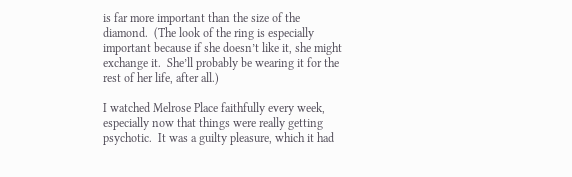is far more important than the size of the diamond.  (The look of the ring is especially important because if she doesn’t like it, she might exchange it.  She’ll probably be wearing it for the rest of her life, after all.)

I watched Melrose Place faithfully every week, especially now that things were really getting psychotic.  It was a guilty pleasure, which it had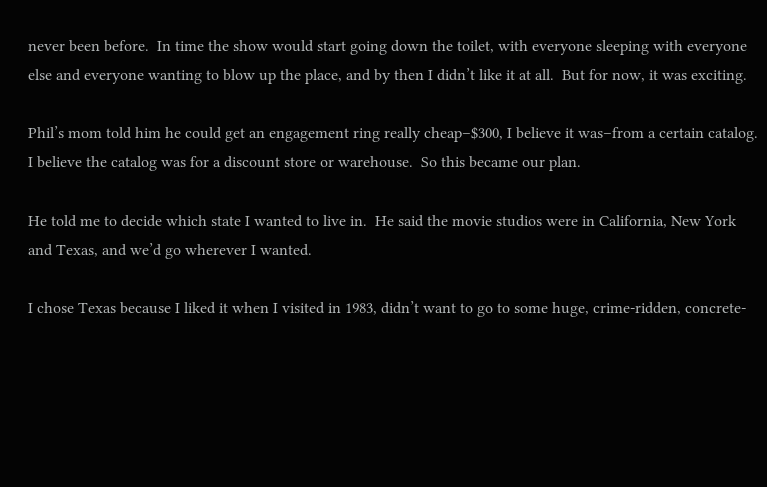never been before.  In time the show would start going down the toilet, with everyone sleeping with everyone else and everyone wanting to blow up the place, and by then I didn’t like it at all.  But for now, it was exciting.

Phil’s mom told him he could get an engagement ring really cheap–$300, I believe it was–from a certain catalog.  I believe the catalog was for a discount store or warehouse.  So this became our plan.

He told me to decide which state I wanted to live in.  He said the movie studios were in California, New York and Texas, and we’d go wherever I wanted.

I chose Texas because I liked it when I visited in 1983, didn’t want to go to some huge, crime-ridden, concrete-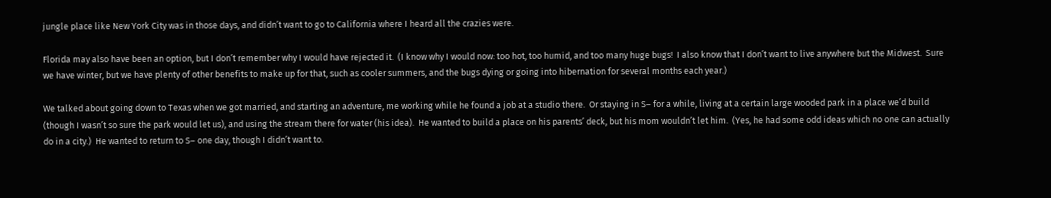jungle place like New York City was in those days, and didn’t want to go to California where I heard all the crazies were.

Florida may also have been an option, but I don’t remember why I would have rejected it.  (I know why I would now: too hot, too humid, and too many huge bugs!  I also know that I don’t want to live anywhere but the Midwest.  Sure we have winter, but we have plenty of other benefits to make up for that, such as cooler summers, and the bugs dying or going into hibernation for several months each year.)

We talked about going down to Texas when we got married, and starting an adventure, me working while he found a job at a studio there.  Or staying in S– for a while, living at a certain large wooded park in a place we’d build (though I wasn’t so sure the park would let us), and using the stream there for water (his idea).  He wanted to build a place on his parents’ deck, but his mom wouldn’t let him.  (Yes, he had some odd ideas which no one can actually do in a city.)  He wanted to return to S– one day, though I didn’t want to.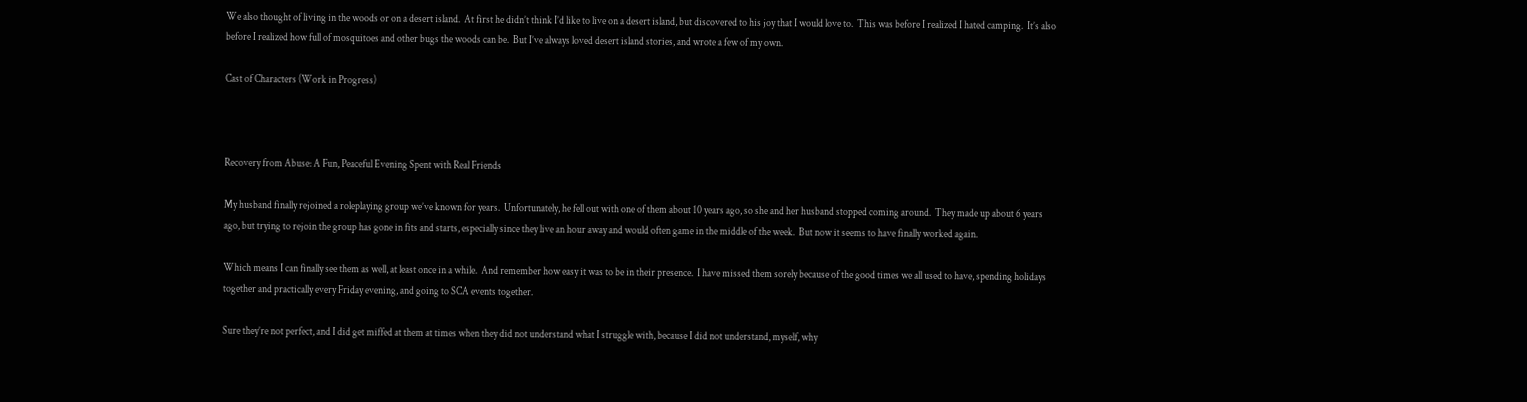We also thought of living in the woods or on a desert island.  At first he didn’t think I’d like to live on a desert island, but discovered to his joy that I would love to.  This was before I realized I hated camping.  It’s also before I realized how full of mosquitoes and other bugs the woods can be.  But I’ve always loved desert island stories, and wrote a few of my own.

Cast of Characters (Work in Progress)



Recovery from Abuse: A Fun, Peaceful Evening Spent with Real Friends

My husband finally rejoined a roleplaying group we’ve known for years.  Unfortunately, he fell out with one of them about 10 years ago, so she and her husband stopped coming around.  They made up about 6 years ago, but trying to rejoin the group has gone in fits and starts, especially since they live an hour away and would often game in the middle of the week.  But now it seems to have finally worked again.

Which means I can finally see them as well, at least once in a while.  And remember how easy it was to be in their presence.  I have missed them sorely because of the good times we all used to have, spending holidays together and practically every Friday evening, and going to SCA events together.

Sure they’re not perfect, and I did get miffed at them at times when they did not understand what I struggle with, because I did not understand, myself, why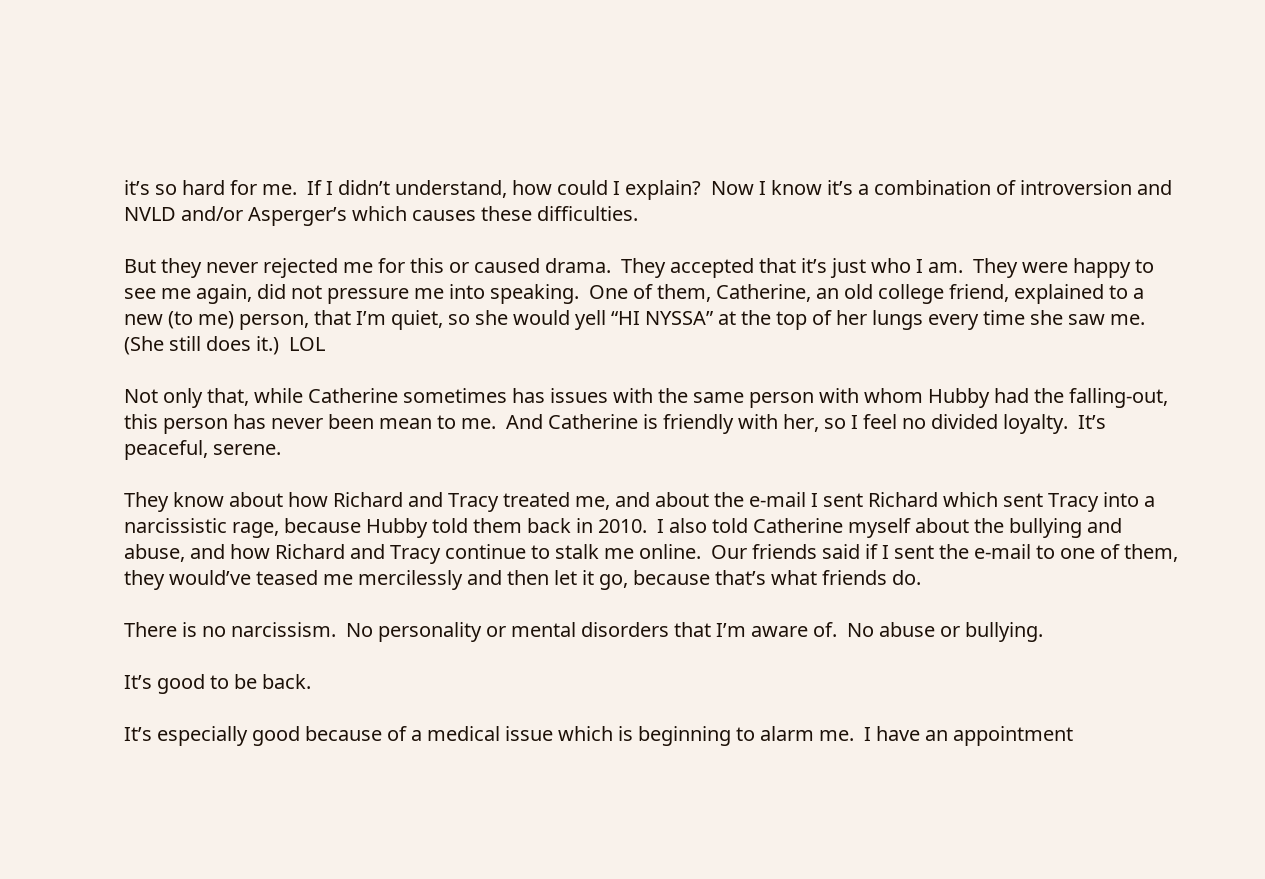it’s so hard for me.  If I didn’t understand, how could I explain?  Now I know it’s a combination of introversion and NVLD and/or Asperger’s which causes these difficulties.

But they never rejected me for this or caused drama.  They accepted that it’s just who I am.  They were happy to see me again, did not pressure me into speaking.  One of them, Catherine, an old college friend, explained to a new (to me) person, that I’m quiet, so she would yell “HI NYSSA” at the top of her lungs every time she saw me.  (She still does it.)  LOL

Not only that, while Catherine sometimes has issues with the same person with whom Hubby had the falling-out, this person has never been mean to me.  And Catherine is friendly with her, so I feel no divided loyalty.  It’s peaceful, serene.

They know about how Richard and Tracy treated me, and about the e-mail I sent Richard which sent Tracy into a narcissistic rage, because Hubby told them back in 2010.  I also told Catherine myself about the bullying and abuse, and how Richard and Tracy continue to stalk me online.  Our friends said if I sent the e-mail to one of them, they would’ve teased me mercilessly and then let it go, because that’s what friends do.

There is no narcissism.  No personality or mental disorders that I’m aware of.  No abuse or bullying.

It’s good to be back.

It’s especially good because of a medical issue which is beginning to alarm me.  I have an appointment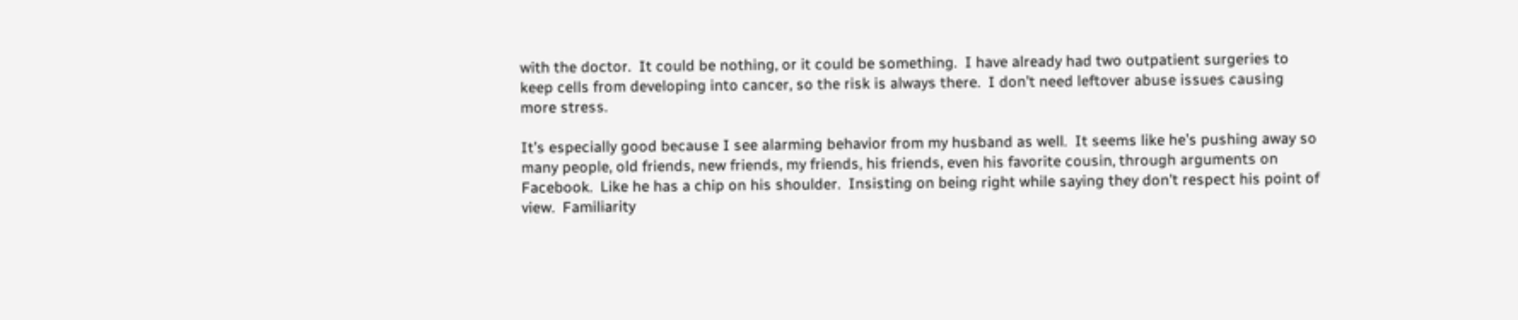with the doctor.  It could be nothing, or it could be something.  I have already had two outpatient surgeries to keep cells from developing into cancer, so the risk is always there.  I don’t need leftover abuse issues causing more stress.

It’s especially good because I see alarming behavior from my husband as well.  It seems like he’s pushing away so many people, old friends, new friends, my friends, his friends, even his favorite cousin, through arguments on Facebook.  Like he has a chip on his shoulder.  Insisting on being right while saying they don’t respect his point of view.  Familiarity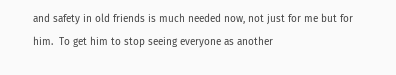and safety in old friends is much needed now, not just for me but for him.  To get him to stop seeing everyone as another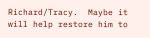Richard/Tracy.  Maybe it will help restore him to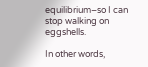equilibrium–so I can stop walking on eggshells.

In other words,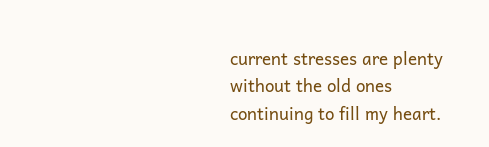current stresses are plenty without the old ones continuing to fill my heart.